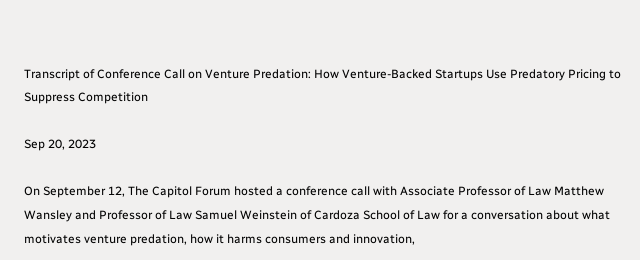Transcript of Conference Call on Venture Predation: How Venture-Backed Startups Use Predatory Pricing to Suppress Competition

Sep 20, 2023

On September 12, The Capitol Forum hosted a conference call with Associate Professor of Law Matthew Wansley and Professor of Law Samuel Weinstein of Cardoza School of Law for a conversation about what motivates venture predation, how it harms consumers and innovation,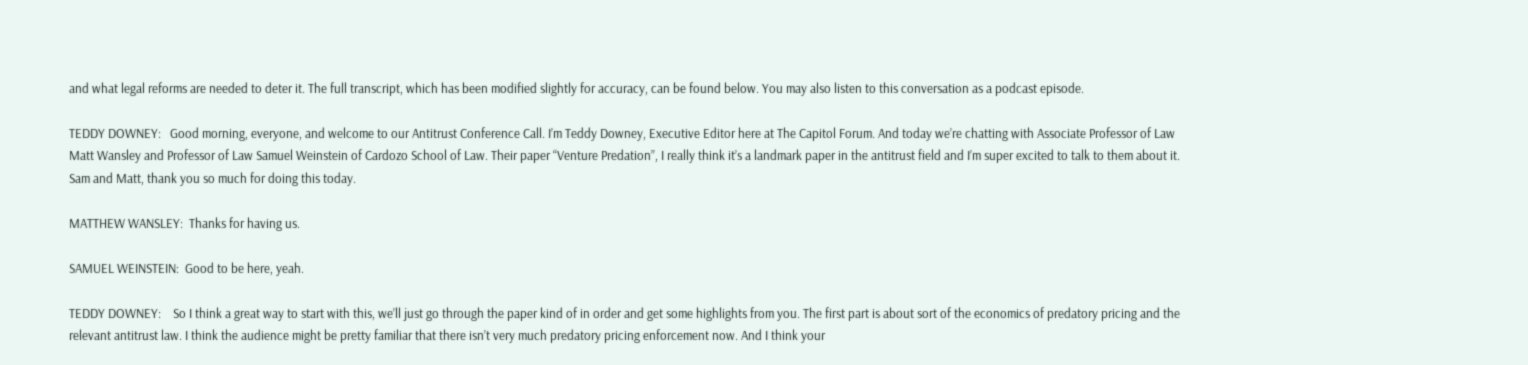and what legal reforms are needed to deter it. The full transcript, which has been modified slightly for accuracy, can be found below. You may also listen to this conversation as a podcast episode.

TEDDY DOWNEY:   Good morning, everyone, and welcome to our Antitrust Conference Call. I’m Teddy Downey, Executive Editor here at The Capitol Forum. And today we’re chatting with Associate Professor of Law Matt Wansley and Professor of Law Samuel Weinstein of Cardozo School of Law. Their paper “Venture Predation”, I really think it’s a landmark paper in the antitrust field and I’m super excited to talk to them about it. Sam and Matt, thank you so much for doing this today.

MATTHEW WANSLEY:  Thanks for having us.

SAMUEL WEINSTEIN:  Good to be here, yeah.

TEDDY DOWNEY:    So I think a great way to start with this, we’ll just go through the paper kind of in order and get some highlights from you. The first part is about sort of the economics of predatory pricing and the relevant antitrust law. I think the audience might be pretty familiar that there isn’t very much predatory pricing enforcement now. And I think your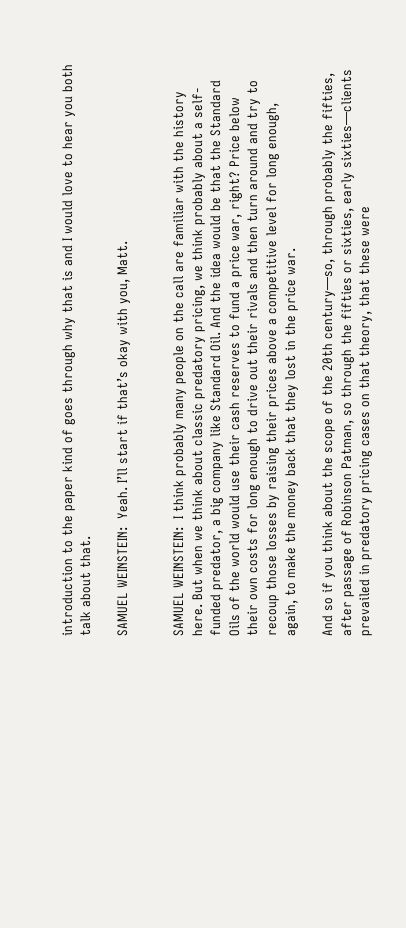introduction to the paper kind of goes through why that is and I would love to hear you both talk about that.

SAMUEL WEINSTEIN:  Yeah. I’ll start if that’s okay with you, Matt.


SAMUEL WEINSTEIN:  I think probably many people on the call are familiar with the history here. But when we think about classic predatory pricing, we think probably about a self-funded predator, a big company like Standard Oil. And the idea would be that the Standard Oils of the world would use their cash reserves to fund a price war, right? Price below their own costs for long enough to drive out their rivals and then turn around and try to recoup those losses by raising their prices above a competitive level for long enough, again, to make the money back that they lost in the price war.

And so if you think about the scope of the 20th century—so, through probably the fifties, after passage of Robinson Patman, so through the fifties or sixties, early sixties—clients prevailed in predatory pricing cases on that theory, that these were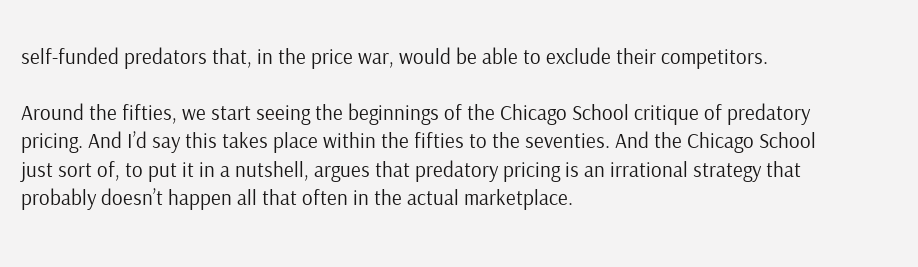self-funded predators that, in the price war, would be able to exclude their competitors.

Around the fifties, we start seeing the beginnings of the Chicago School critique of predatory pricing. And I’d say this takes place within the fifties to the seventies. And the Chicago School just sort of, to put it in a nutshell, argues that predatory pricing is an irrational strategy that probably doesn’t happen all that often in the actual marketplace.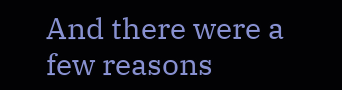And there were a few reasons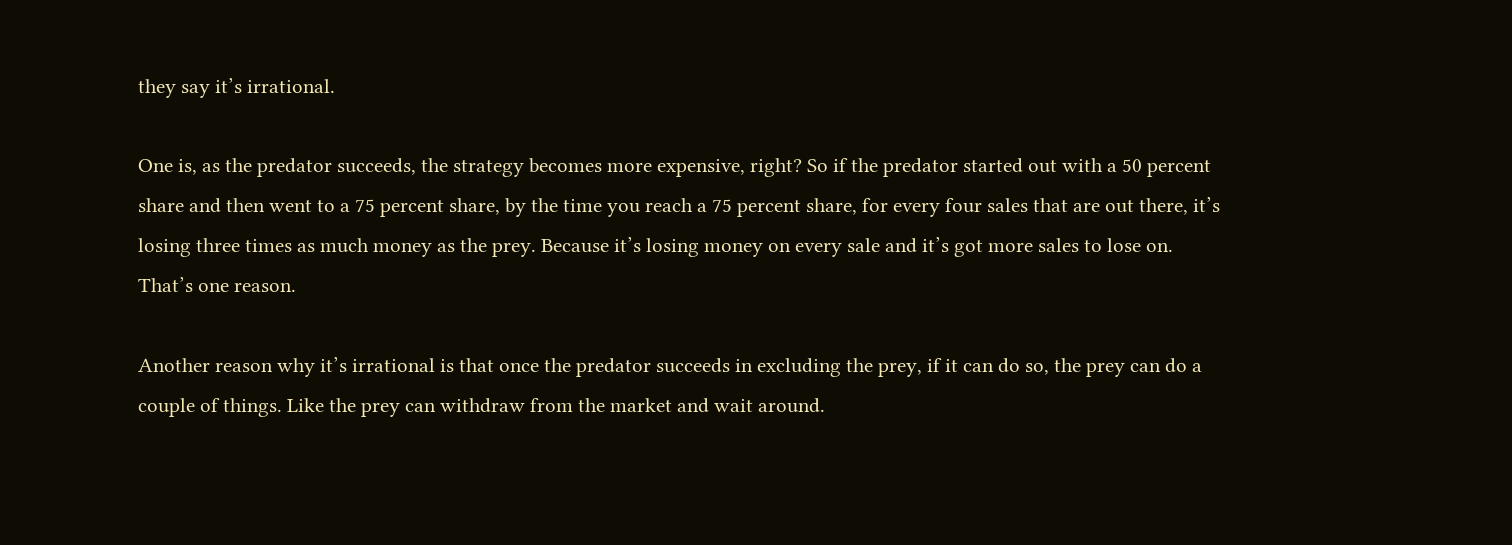they say it’s irrational.

One is, as the predator succeeds, the strategy becomes more expensive, right? So if the predator started out with a 50 percent share and then went to a 75 percent share, by the time you reach a 75 percent share, for every four sales that are out there, it’s losing three times as much money as the prey. Because it’s losing money on every sale and it’s got more sales to lose on. That’s one reason.

Another reason why it’s irrational is that once the predator succeeds in excluding the prey, if it can do so, the prey can do a couple of things. Like the prey can withdraw from the market and wait around.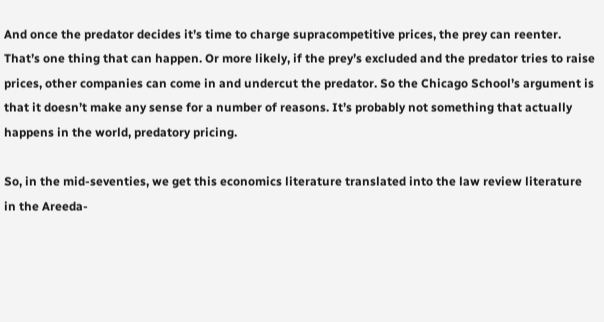And once the predator decides it’s time to charge supracompetitive prices, the prey can reenter. That’s one thing that can happen. Or more likely, if the prey’s excluded and the predator tries to raise prices, other companies can come in and undercut the predator. So the Chicago School’s argument is that it doesn’t make any sense for a number of reasons. It’s probably not something that actually happens in the world, predatory pricing.

So, in the mid-seventies, we get this economics literature translated into the law review literature in the Areeda-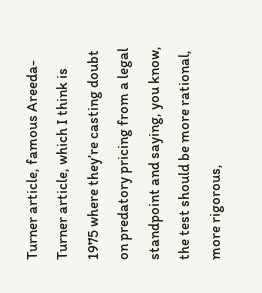Turner article, famous Areeda-Turner article, which I think is 1975 where they’re casting doubt on predatory pricing from a legal standpoint and saying, you know, the test should be more rational, more rigorous,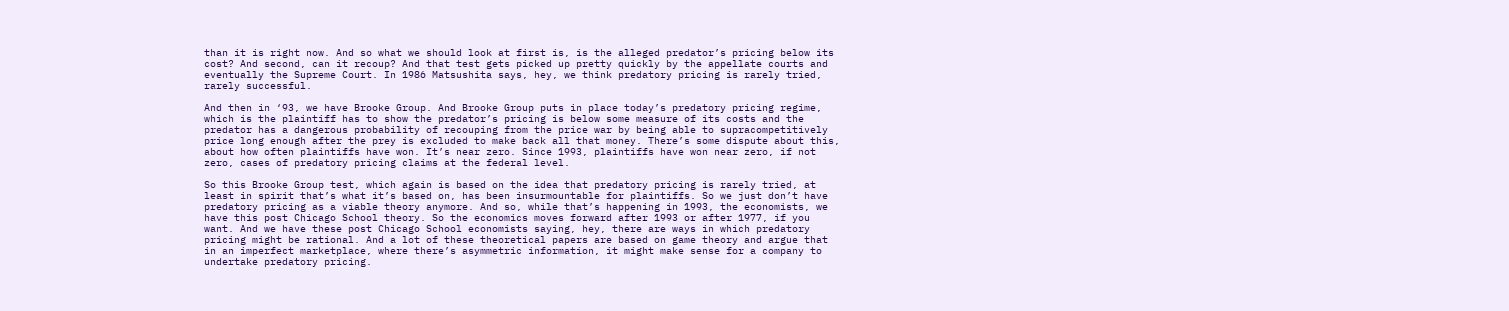than it is right now. And so what we should look at first is, is the alleged predator’s pricing below its cost? And second, can it recoup? And that test gets picked up pretty quickly by the appellate courts and eventually the Supreme Court. In 1986 Matsushita says, hey, we think predatory pricing is rarely tried, rarely successful.

And then in ‘93, we have Brooke Group. And Brooke Group puts in place today’s predatory pricing regime, which is the plaintiff has to show the predator’s pricing is below some measure of its costs and the predator has a dangerous probability of recouping from the price war by being able to supracompetitively price long enough after the prey is excluded to make back all that money. There’s some dispute about this, about how often plaintiffs have won. It’s near zero. Since 1993, plaintiffs have won near zero, if not zero, cases of predatory pricing claims at the federal level.

So this Brooke Group test, which again is based on the idea that predatory pricing is rarely tried, at least in spirit that’s what it’s based on, has been insurmountable for plaintiffs. So we just don’t have predatory pricing as a viable theory anymore. And so, while that’s happening in 1993, the economists, we have this post Chicago School theory. So the economics moves forward after 1993 or after 1977, if you want. And we have these post Chicago School economists saying, hey, there are ways in which predatory pricing might be rational. And a lot of these theoretical papers are based on game theory and argue that in an imperfect marketplace, where there’s asymmetric information, it might make sense for a company to undertake predatory pricing.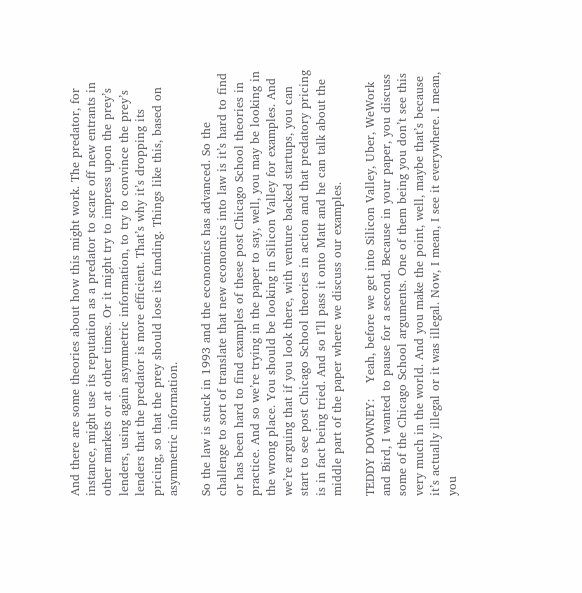And there are some theories about how this might work. The predator, for instance, might use its reputation as a predator to scare off new entrants in other markets or at other times. Or it might try to impress upon the prey’s lenders, using again asymmetric information, to try to convince the prey’s lenders that the predator is more efficient. That’s why it’s dropping its pricing, so that the prey should lose its funding. Things like this, based on asymmetric information.

So the law is stuck in 1993 and the economics has advanced. So the challenge to sort of translate that new economics into law is it’s hard to find or has been hard to find examples of these post Chicago School theories in practice. And so we’re trying in the paper to say, well, you may be looking in the wrong place. You should be looking in Silicon Valley for examples. And we’re arguing that if you look there, with venture backed startups, you can start to see post Chicago School theories in action and that predatory pricing is in fact being tried. And so I’ll pass it onto Matt and he can talk about the middle part of the paper where we discuss our examples.

TEDDY DOWNEY:    Yeah, before we get into Silicon Valley, Uber, WeWork and Bird, I wanted to pause for a second. Because in your paper, you discuss some of the Chicago School arguments. One of them being you don’t see this very much in the world. And you make the point, well, maybe that’s because it’s actually illegal or it was illegal. Now, I mean, I see it everywhere. I mean, you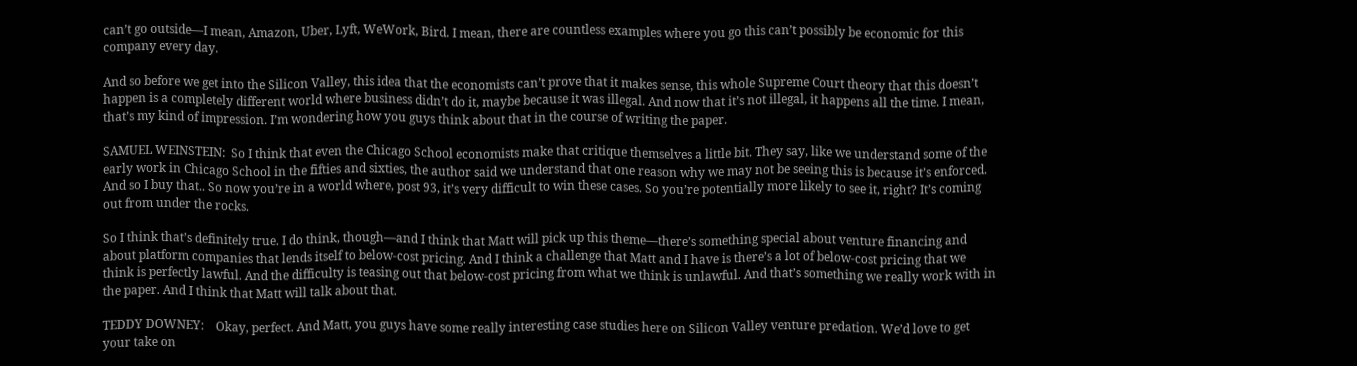can’t go outside—I mean, Amazon, Uber, Lyft, WeWork, Bird. I mean, there are countless examples where you go this can’t possibly be economic for this company every day.

And so before we get into the Silicon Valley, this idea that the economists can’t prove that it makes sense, this whole Supreme Court theory that this doesn’t happen is a completely different world where business didn’t do it, maybe because it was illegal. And now that it’s not illegal, it happens all the time. I mean, that’s my kind of impression. I’m wondering how you guys think about that in the course of writing the paper.

SAMUEL WEINSTEIN:  So I think that even the Chicago School economists make that critique themselves a little bit. They say, like we understand some of the early work in Chicago School in the fifties and sixties, the author said we understand that one reason why we may not be seeing this is because it’s enforced. And so I buy that.. So now you’re in a world where, post 93, it’s very difficult to win these cases. So you’re potentially more likely to see it, right? It’s coming out from under the rocks.

So I think that’s definitely true. I do think, though—and I think that Matt will pick up this theme—there’s something special about venture financing and about platform companies that lends itself to below-cost pricing. And I think a challenge that Matt and I have is there’s a lot of below-cost pricing that we think is perfectly lawful. And the difficulty is teasing out that below-cost pricing from what we think is unlawful. And that’s something we really work with in the paper. And I think that Matt will talk about that.

TEDDY DOWNEY:    Okay, perfect. And Matt, you guys have some really interesting case studies here on Silicon Valley venture predation. We’d love to get your take on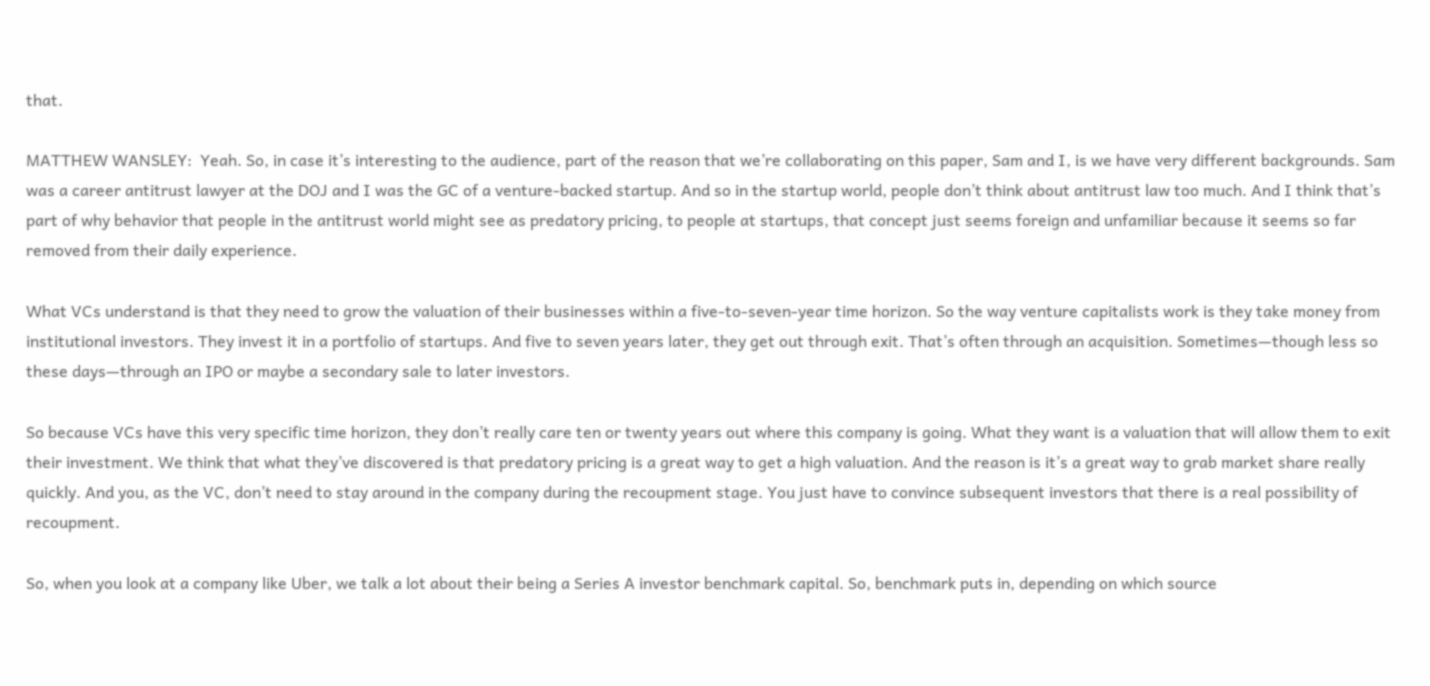that.

MATTHEW WANSLEY:  Yeah. So, in case it’s interesting to the audience, part of the reason that we’re collaborating on this paper, Sam and I, is we have very different backgrounds. Sam was a career antitrust lawyer at the DOJ and I was the GC of a venture-backed startup. And so in the startup world, people don’t think about antitrust law too much. And I think that’s part of why behavior that people in the antitrust world might see as predatory pricing, to people at startups, that concept just seems foreign and unfamiliar because it seems so far removed from their daily experience.

What VCs understand is that they need to grow the valuation of their businesses within a five-to-seven-year time horizon. So the way venture capitalists work is they take money from institutional investors. They invest it in a portfolio of startups. And five to seven years later, they get out through exit. That’s often through an acquisition. Sometimes—though less so these days—through an IPO or maybe a secondary sale to later investors.

So because VCs have this very specific time horizon, they don’t really care ten or twenty years out where this company is going. What they want is a valuation that will allow them to exit their investment. We think that what they’ve discovered is that predatory pricing is a great way to get a high valuation. And the reason is it’s a great way to grab market share really quickly. And you, as the VC, don’t need to stay around in the company during the recoupment stage. You just have to convince subsequent investors that there is a real possibility of recoupment.

So, when you look at a company like Uber, we talk a lot about their being a Series A investor benchmark capital. So, benchmark puts in, depending on which source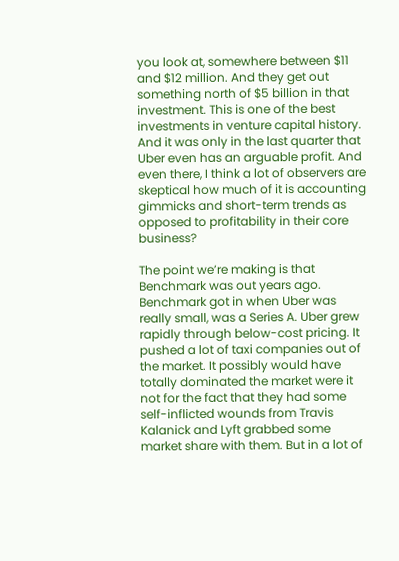you look at, somewhere between $11 and $12 million. And they get out something north of $5 billion in that investment. This is one of the best investments in venture capital history. And it was only in the last quarter that Uber even has an arguable profit. And even there, I think a lot of observers are skeptical how much of it is accounting gimmicks and short-term trends as opposed to profitability in their core business?

The point we’re making is that Benchmark was out years ago. Benchmark got in when Uber was really small, was a Series A. Uber grew rapidly through below-cost pricing. It pushed a lot of taxi companies out of the market. It possibly would have totally dominated the market were it not for the fact that they had some self-inflicted wounds from Travis Kalanick and Lyft grabbed some market share with them. But in a lot of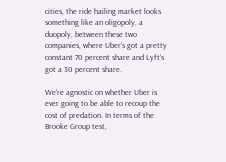cities, the ride hailing market looks something like an oligopoly, a duopoly, between these two companies, where Uber’s got a pretty constant 70 percent share and Lyft’s got a 30 percent share.

We’re agnostic on whether Uber is ever going to be able to recoup the cost of predation. In terms of the Brooke Group test,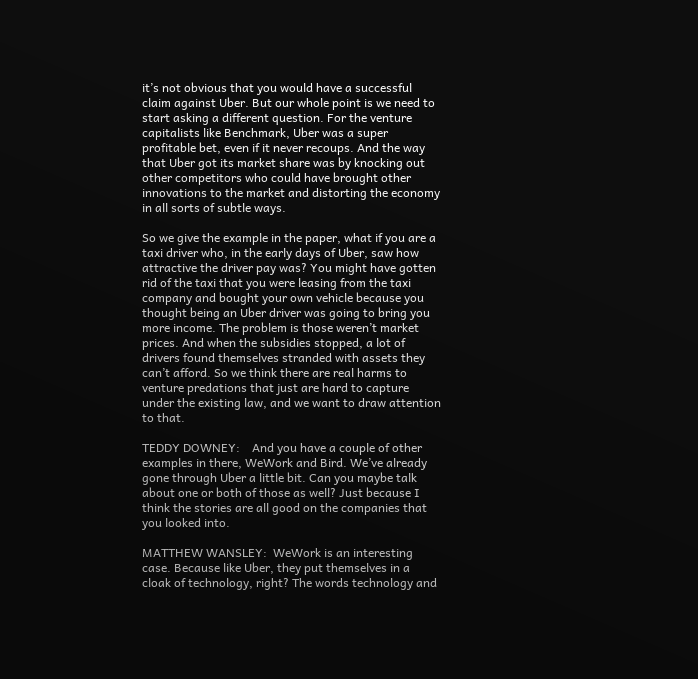it’s not obvious that you would have a successful claim against Uber. But our whole point is we need to start asking a different question. For the venture capitalists like Benchmark, Uber was a super profitable bet, even if it never recoups. And the way that Uber got its market share was by knocking out other competitors who could have brought other innovations to the market and distorting the economy in all sorts of subtle ways.

So we give the example in the paper, what if you are a taxi driver who, in the early days of Uber, saw how attractive the driver pay was? You might have gotten rid of the taxi that you were leasing from the taxi company and bought your own vehicle because you thought being an Uber driver was going to bring you more income. The problem is those weren’t market prices. And when the subsidies stopped, a lot of drivers found themselves stranded with assets they can’t afford. So we think there are real harms to venture predations that just are hard to capture under the existing law, and we want to draw attention to that.

TEDDY DOWNEY:    And you have a couple of other examples in there, WeWork and Bird. We’ve already gone through Uber a little bit. Can you maybe talk about one or both of those as well? Just because I think the stories are all good on the companies that you looked into.

MATTHEW WANSLEY:  WeWork is an interesting case. Because like Uber, they put themselves in a cloak of technology, right? The words technology and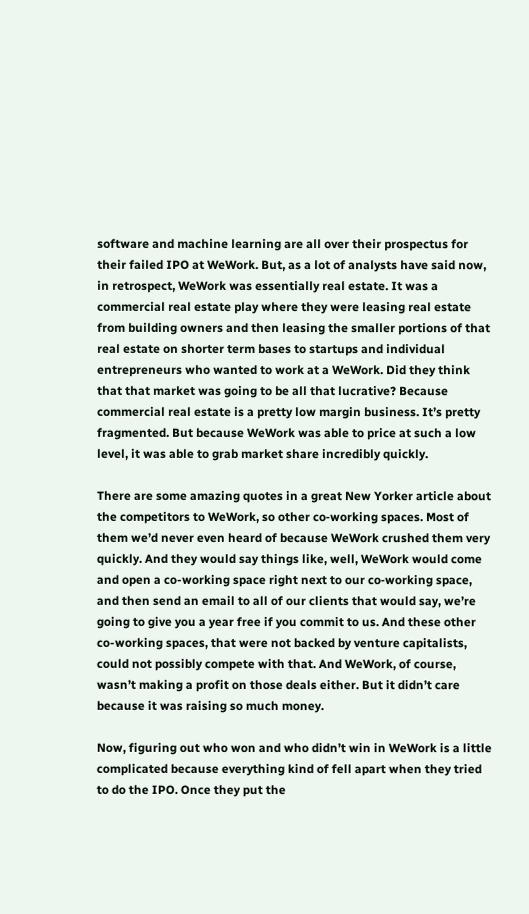software and machine learning are all over their prospectus for their failed IPO at WeWork. But, as a lot of analysts have said now, in retrospect, WeWork was essentially real estate. It was a commercial real estate play where they were leasing real estate from building owners and then leasing the smaller portions of that real estate on shorter term bases to startups and individual entrepreneurs who wanted to work at a WeWork. Did they think that that market was going to be all that lucrative? Because commercial real estate is a pretty low margin business. It’s pretty fragmented. But because WeWork was able to price at such a low level, it was able to grab market share incredibly quickly.

There are some amazing quotes in a great New Yorker article about the competitors to WeWork, so other co‑working spaces. Most of them we’d never even heard of because WeWork crushed them very quickly. And they would say things like, well, WeWork would come and open a co-working space right next to our co‑working space, and then send an email to all of our clients that would say, we’re going to give you a year free if you commit to us. And these other co-working spaces, that were not backed by venture capitalists, could not possibly compete with that. And WeWork, of course, wasn’t making a profit on those deals either. But it didn’t care because it was raising so much money.

Now, figuring out who won and who didn’t win in WeWork is a little complicated because everything kind of fell apart when they tried to do the IPO. Once they put the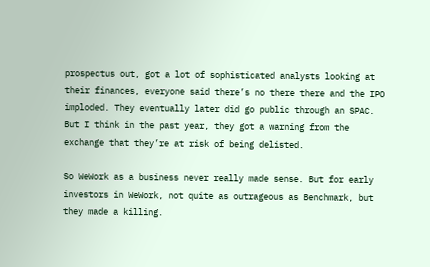prospectus out, got a lot of sophisticated analysts looking at their finances, everyone said there’s no there there and the IPO imploded. They eventually later did go public through an SPAC. But I think in the past year, they got a warning from the exchange that they’re at risk of being delisted.

So WeWork as a business never really made sense. But for early investors in WeWork, not quite as outrageous as Benchmark, but they made a killing.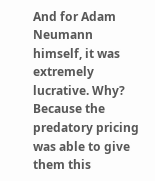And for Adam Neumann himself, it was extremely lucrative. Why? Because the predatory pricing was able to give them this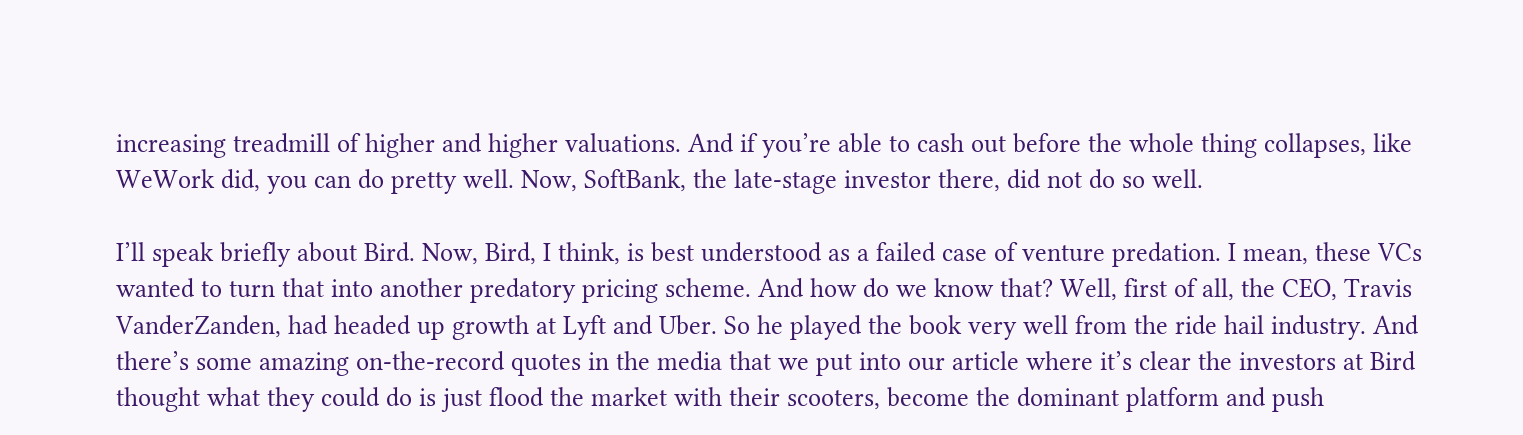increasing treadmill of higher and higher valuations. And if you’re able to cash out before the whole thing collapses, like WeWork did, you can do pretty well. Now, SoftBank, the late-stage investor there, did not do so well.

I’ll speak briefly about Bird. Now, Bird, I think, is best understood as a failed case of venture predation. I mean, these VCs wanted to turn that into another predatory pricing scheme. And how do we know that? Well, first of all, the CEO, Travis VanderZanden, had headed up growth at Lyft and Uber. So he played the book very well from the ride hail industry. And there’s some amazing on-the-record quotes in the media that we put into our article where it’s clear the investors at Bird thought what they could do is just flood the market with their scooters, become the dominant platform and push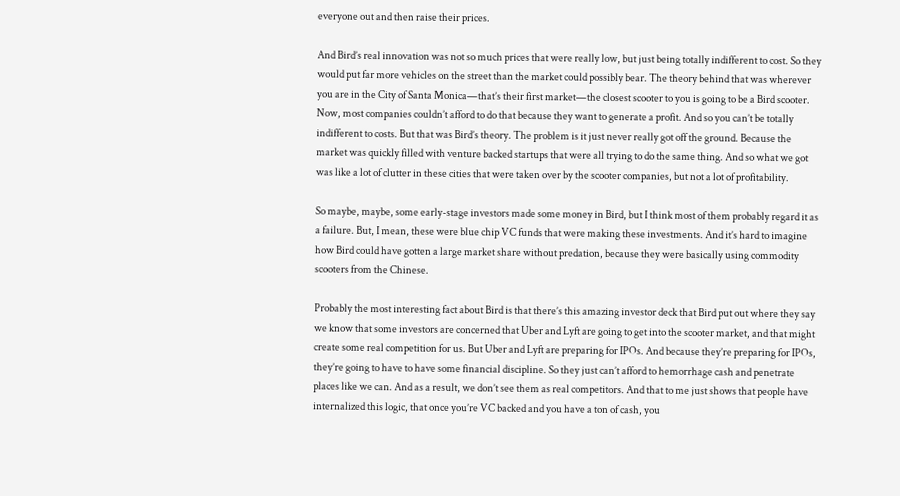everyone out and then raise their prices.

And Bird’s real innovation was not so much prices that were really low, but just being totally indifferent to cost. So they would put far more vehicles on the street than the market could possibly bear. The theory behind that was wherever you are in the City of Santa Monica—that’s their first market—the closest scooter to you is going to be a Bird scooter. Now, most companies couldn’t afford to do that because they want to generate a profit. And so you can’t be totally indifferent to costs. But that was Bird’s theory. The problem is it just never really got off the ground. Because the market was quickly filled with venture backed startups that were all trying to do the same thing. And so what we got was like a lot of clutter in these cities that were taken over by the scooter companies, but not a lot of profitability.

So maybe, maybe, some early-stage investors made some money in Bird, but I think most of them probably regard it as a failure. But, I mean, these were blue chip VC funds that were making these investments. And it’s hard to imagine how Bird could have gotten a large market share without predation, because they were basically using commodity scooters from the Chinese.

Probably the most interesting fact about Bird is that there’s this amazing investor deck that Bird put out where they say we know that some investors are concerned that Uber and Lyft are going to get into the scooter market, and that might create some real competition for us. But Uber and Lyft are preparing for IPOs. And because they’re preparing for IPOs, they’re going to have to have some financial discipline. So they just can’t afford to hemorrhage cash and penetrate places like we can. And as a result, we don’t see them as real competitors. And that to me just shows that people have internalized this logic, that once you’re VC backed and you have a ton of cash, you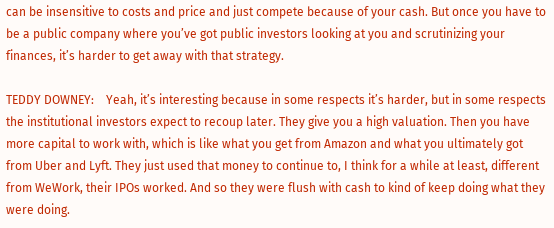can be insensitive to costs and price and just compete because of your cash. But once you have to be a public company where you’ve got public investors looking at you and scrutinizing your finances, it’s harder to get away with that strategy.

TEDDY DOWNEY:    Yeah, it’s interesting because in some respects it’s harder, but in some respects the institutional investors expect to recoup later. They give you a high valuation. Then you have more capital to work with, which is like what you get from Amazon and what you ultimately got from Uber and Lyft. They just used that money to continue to, I think for a while at least, different from WeWork, their IPOs worked. And so they were flush with cash to kind of keep doing what they were doing.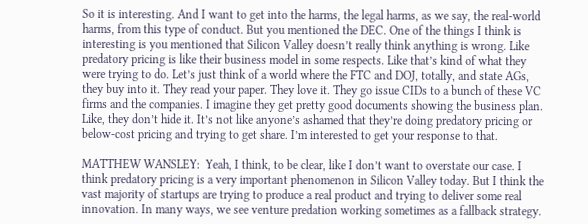So it is interesting. And I want to get into the harms, the legal harms, as we say, the real-world harms, from this type of conduct. But you mentioned the DEC. One of the things I think is interesting is you mentioned that Silicon Valley doesn’t really think anything is wrong. Like predatory pricing is like their business model in some respects. Like that’s kind of what they were trying to do. Let’s just think of a world where the FTC and DOJ, totally, and state AGs, they buy into it. They read your paper. They love it. They go issue CIDs to a bunch of these VC firms and the companies. I imagine they get pretty good documents showing the business plan. Like, they don’t hide it. It’s not like anyone’s ashamed that they’re doing predatory pricing or below-cost pricing and trying to get share. I’m interested to get your response to that.

MATTHEW WANSLEY:  Yeah, I think, to be clear, like I don’t want to overstate our case. I think predatory pricing is a very important phenomenon in Silicon Valley today. But I think the vast majority of startups are trying to produce a real product and trying to deliver some real innovation. In many ways, we see venture predation working sometimes as a fallback strategy.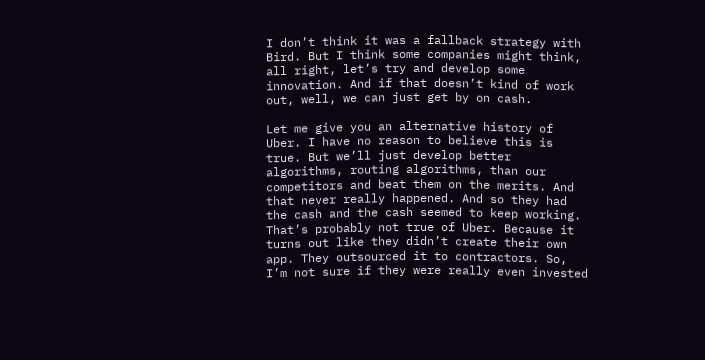I don’t think it was a fallback strategy with Bird. But I think some companies might think, all right, let’s try and develop some innovation. And if that doesn’t kind of work out, well, we can just get by on cash.

Let me give you an alternative history of Uber. I have no reason to believe this is true. But we’ll just develop better algorithms, routing algorithms, than our competitors and beat them on the merits. And that never really happened. And so they had the cash and the cash seemed to keep working. That’s probably not true of Uber. Because it turns out like they didn’t create their own app. They outsourced it to contractors. So, I’m not sure if they were really even invested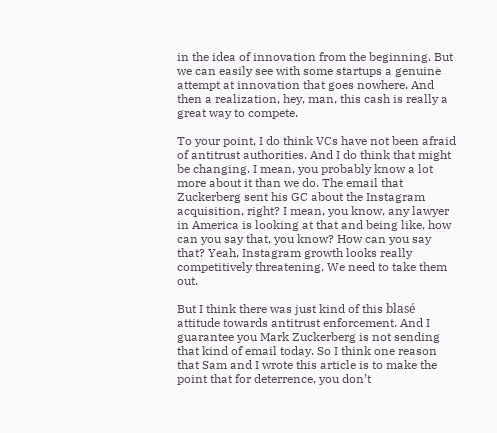in the idea of innovation from the beginning. But we can easily see with some startups a genuine attempt at innovation that goes nowhere. And then a realization, hey, man, this cash is really a great way to compete.

To your point, I do think VCs have not been afraid of antitrust authorities. And I do think that might be changing. I mean, you probably know a lot more about it than we do. The email that Zuckerberg sent his GC about the Instagram acquisition, right? I mean, you know, any lawyer in America is looking at that and being like, how can you say that, you know? How can you say that? Yeah, Instagram growth looks really competitively threatening. We need to take them out.

But I think there was just kind of this blasé attitude towards antitrust enforcement. And I guarantee you Mark Zuckerberg is not sending that kind of email today. So I think one reason that Sam and I wrote this article is to make the point that for deterrence, you don’t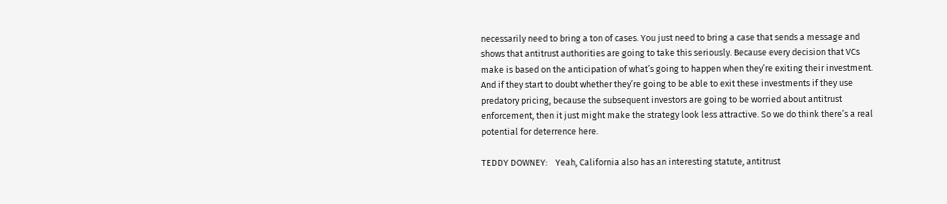necessarily need to bring a ton of cases. You just need to bring a case that sends a message and shows that antitrust authorities are going to take this seriously. Because every decision that VCs make is based on the anticipation of what’s going to happen when they’re exiting their investment. And if they start to doubt whether they’re going to be able to exit these investments if they use predatory pricing, because the subsequent investors are going to be worried about antitrust enforcement, then it just might make the strategy look less attractive. So we do think there’s a real potential for deterrence here.

TEDDY DOWNEY:    Yeah, California also has an interesting statute, antitrust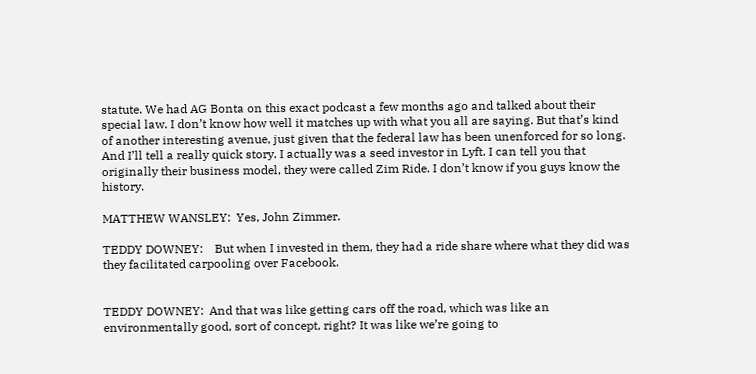statute. We had AG Bonta on this exact podcast a few months ago and talked about their special law. I don’t know how well it matches up with what you all are saying. But that’s kind of another interesting avenue, just given that the federal law has been unenforced for so long. And I’ll tell a really quick story. I actually was a seed investor in Lyft. I can tell you that originally their business model, they were called Zim Ride. I don’t know if you guys know the history.

MATTHEW WANSLEY:  Yes, John Zimmer.

TEDDY DOWNEY:    But when I invested in them, they had a ride share where what they did was they facilitated carpooling over Facebook.


TEDDY DOWNEY:  And that was like getting cars off the road, which was like an environmentally good, sort of concept, right? It was like we’re going to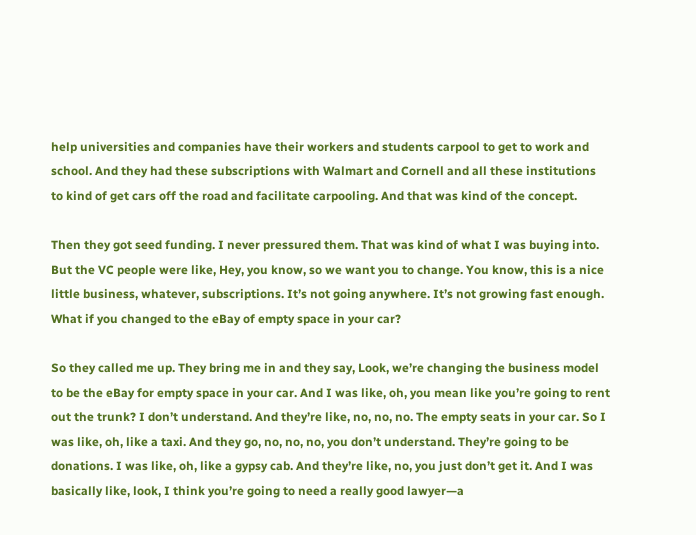help universities and companies have their workers and students carpool to get to work and school. And they had these subscriptions with Walmart and Cornell and all these institutions to kind of get cars off the road and facilitate carpooling. And that was kind of the concept.

Then they got seed funding. I never pressured them. That was kind of what I was buying into. But the VC people were like, Hey, you know, so we want you to change. You know, this is a nice little business, whatever, subscriptions. It’s not going anywhere. It’s not growing fast enough. What if you changed to the eBay of empty space in your car?

So they called me up. They bring me in and they say, Look, we’re changing the business model to be the eBay for empty space in your car. And I was like, oh, you mean like you’re going to rent out the trunk? I don’t understand. And they’re like, no, no, no. The empty seats in your car. So I was like, oh, like a taxi. And they go, no, no, no, you don’t understand. They’re going to be donations. I was like, oh, like a gypsy cab. And they’re like, no, you just don’t get it. And I was basically like, look, I think you’re going to need a really good lawyer—a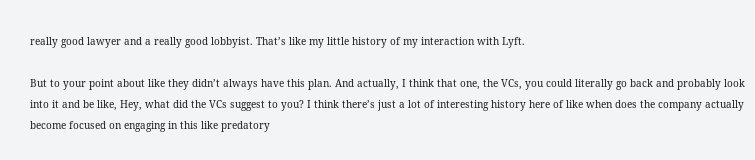really good lawyer and a really good lobbyist. That’s like my little history of my interaction with Lyft.

But to your point about like they didn’t always have this plan. And actually, I think that one, the VCs, you could literally go back and probably look into it and be like, Hey, what did the VCs suggest to you? I think there’s just a lot of interesting history here of like when does the company actually become focused on engaging in this like predatory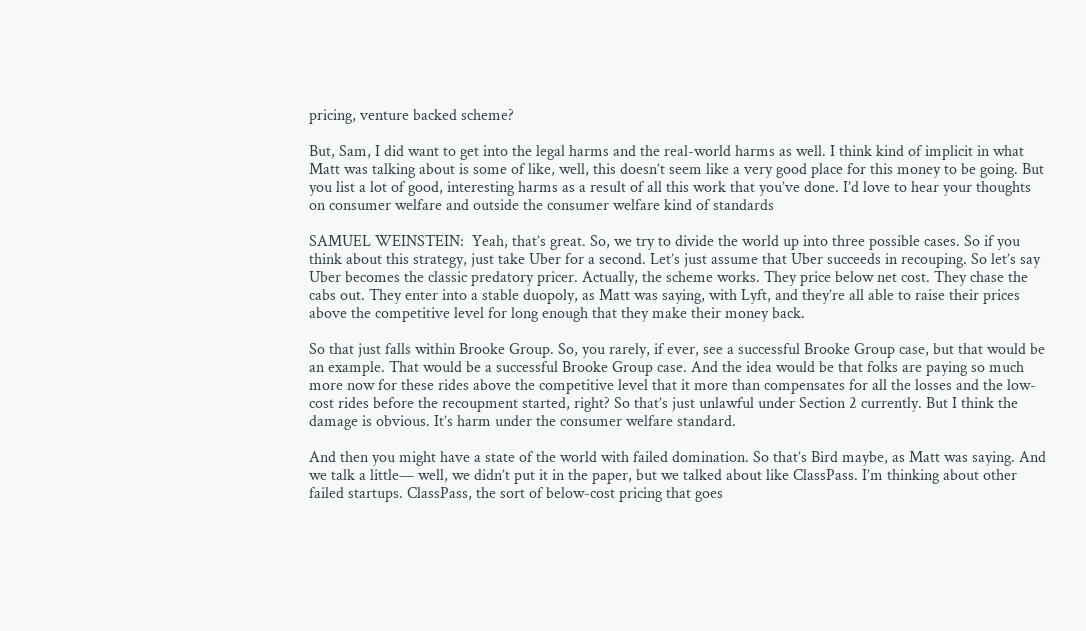pricing, venture backed scheme?

But, Sam, I did want to get into the legal harms and the real-world harms as well. I think kind of implicit in what Matt was talking about is some of like, well, this doesn’t seem like a very good place for this money to be going. But you list a lot of good, interesting harms as a result of all this work that you’ve done. I’d love to hear your thoughts on consumer welfare and outside the consumer welfare kind of standards

SAMUEL WEINSTEIN:  Yeah, that’s great. So, we try to divide the world up into three possible cases. So if you think about this strategy, just take Uber for a second. Let’s just assume that Uber succeeds in recouping. So let’s say Uber becomes the classic predatory pricer. Actually, the scheme works. They price below net cost. They chase the cabs out. They enter into a stable duopoly, as Matt was saying, with Lyft, and they’re all able to raise their prices above the competitive level for long enough that they make their money back.

So that just falls within Brooke Group. So, you rarely, if ever, see a successful Brooke Group case, but that would be an example. That would be a successful Brooke Group case. And the idea would be that folks are paying so much more now for these rides above the competitive level that it more than compensates for all the losses and the low-cost rides before the recoupment started, right? So that’s just unlawful under Section 2 currently. But I think the damage is obvious. It’s harm under the consumer welfare standard.

And then you might have a state of the world with failed domination. So that’s Bird maybe, as Matt was saying. And we talk a little— well, we didn’t put it in the paper, but we talked about like ClassPass. I’m thinking about other failed startups. ClassPass, the sort of below-cost pricing that goes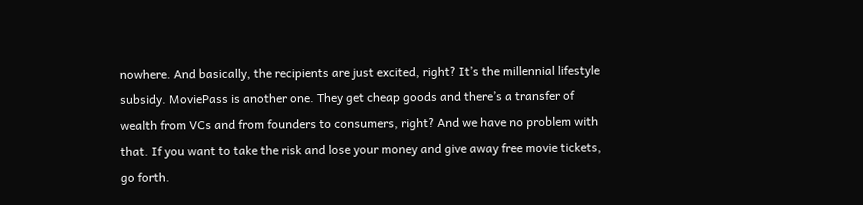nowhere. And basically, the recipients are just excited, right? It’s the millennial lifestyle subsidy. MoviePass is another one. They get cheap goods and there’s a transfer of wealth from VCs and from founders to consumers, right? And we have no problem with that. If you want to take the risk and lose your money and give away free movie tickets, go forth.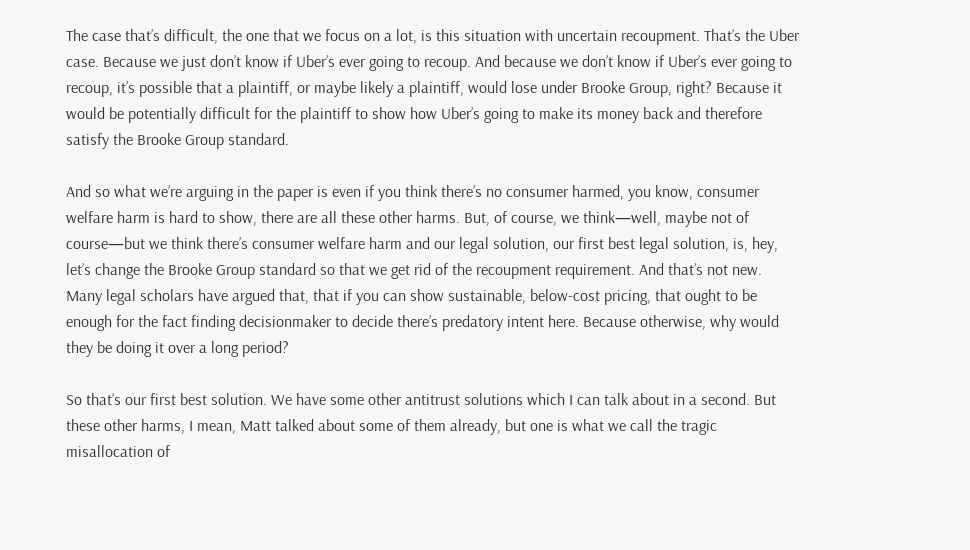The case that’s difficult, the one that we focus on a lot, is this situation with uncertain recoupment. That’s the Uber case. Because we just don’t know if Uber’s ever going to recoup. And because we don’t know if Uber’s ever going to recoup, it’s possible that a plaintiff, or maybe likely a plaintiff, would lose under Brooke Group, right? Because it would be potentially difficult for the plaintiff to show how Uber’s going to make its money back and therefore satisfy the Brooke Group standard.

And so what we’re arguing in the paper is even if you think there’s no consumer harmed, you know, consumer welfare harm is hard to show, there are all these other harms. But, of course, we think—well, maybe not of course—but we think there’s consumer welfare harm and our legal solution, our first best legal solution, is, hey, let’s change the Brooke Group standard so that we get rid of the recoupment requirement. And that’s not new. Many legal scholars have argued that, that if you can show sustainable, below-cost pricing, that ought to be enough for the fact finding decisionmaker to decide there’s predatory intent here. Because otherwise, why would they be doing it over a long period?

So that’s our first best solution. We have some other antitrust solutions which I can talk about in a second. But these other harms, I mean, Matt talked about some of them already, but one is what we call the tragic misallocation of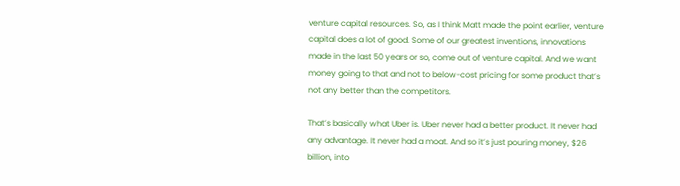venture capital resources. So, as I think Matt made the point earlier, venture capital does a lot of good. Some of our greatest inventions, innovations made in the last 50 years or so, come out of venture capital. And we want money going to that and not to below-cost pricing for some product that’s not any better than the competitors.

That’s basically what Uber is. Uber never had a better product. It never had any advantage. It never had a moat. And so it’s just pouring money, $26 billion, into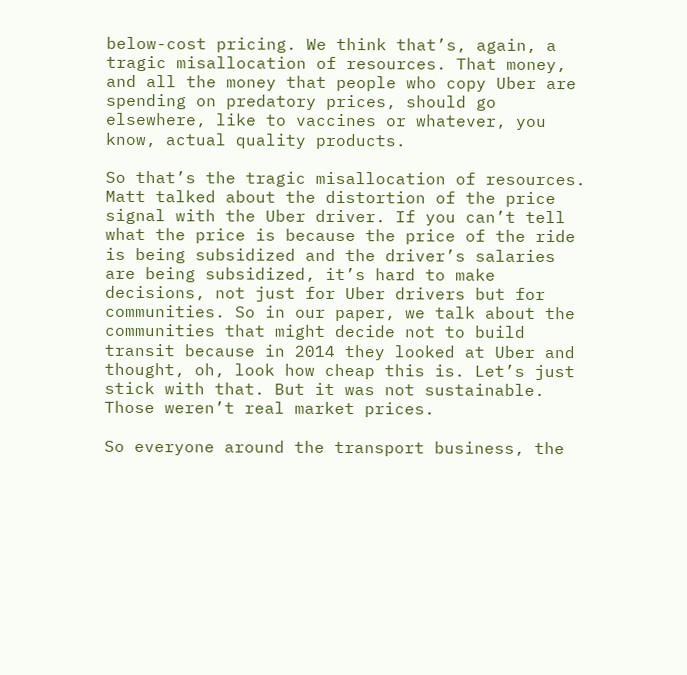below-cost pricing. We think that’s, again, a tragic misallocation of resources. That money, and all the money that people who copy Uber are spending on predatory prices, should go elsewhere, like to vaccines or whatever, you know, actual quality products.

So that’s the tragic misallocation of resources. Matt talked about the distortion of the price signal with the Uber driver. If you can’t tell what the price is because the price of the ride is being subsidized and the driver’s salaries are being subsidized, it’s hard to make decisions, not just for Uber drivers but for communities. So in our paper, we talk about the communities that might decide not to build transit because in 2014 they looked at Uber and thought, oh, look how cheap this is. Let’s just stick with that. But it was not sustainable. Those weren’t real market prices.

So everyone around the transport business, the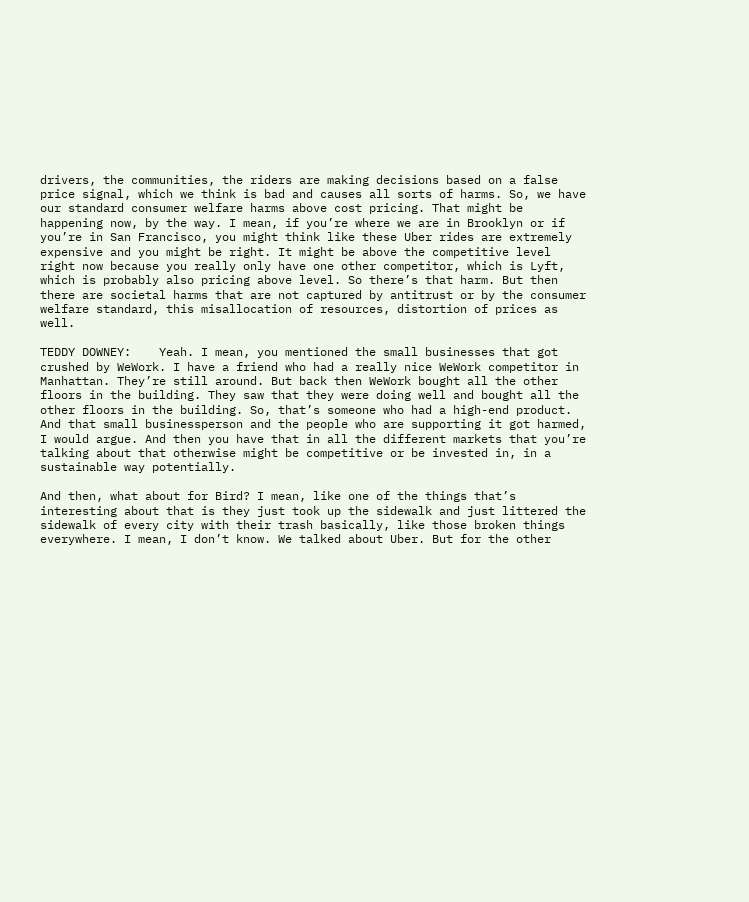drivers, the communities, the riders are making decisions based on a false price signal, which we think is bad and causes all sorts of harms. So, we have our standard consumer welfare harms above cost pricing. That might be happening now, by the way. I mean, if you’re where we are in Brooklyn or if you’re in San Francisco, you might think like these Uber rides are extremely expensive and you might be right. It might be above the competitive level right now because you really only have one other competitor, which is Lyft, which is probably also pricing above level. So there’s that harm. But then there are societal harms that are not captured by antitrust or by the consumer welfare standard, this misallocation of resources, distortion of prices as well.

TEDDY DOWNEY:    Yeah. I mean, you mentioned the small businesses that got crushed by WeWork. I have a friend who had a really nice WeWork competitor in Manhattan. They’re still around. But back then WeWork bought all the other floors in the building. They saw that they were doing well and bought all the other floors in the building. So, that’s someone who had a high-end product. And that small businessperson and the people who are supporting it got harmed, I would argue. And then you have that in all the different markets that you’re talking about that otherwise might be competitive or be invested in, in a sustainable way potentially.

And then, what about for Bird? I mean, like one of the things that’s interesting about that is they just took up the sidewalk and just littered the sidewalk of every city with their trash basically, like those broken things everywhere. I mean, I don’t know. We talked about Uber. But for the other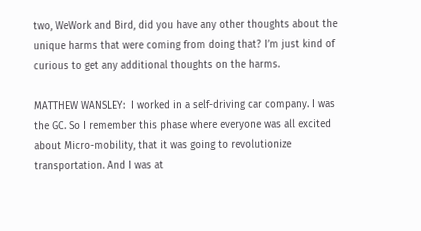two, WeWork and Bird, did you have any other thoughts about the unique harms that were coming from doing that? I’m just kind of curious to get any additional thoughts on the harms.

MATTHEW WANSLEY:  I worked in a self-driving car company. I was the GC. So I remember this phase where everyone was all excited about Micro-mobility, that it was going to revolutionize transportation. And I was at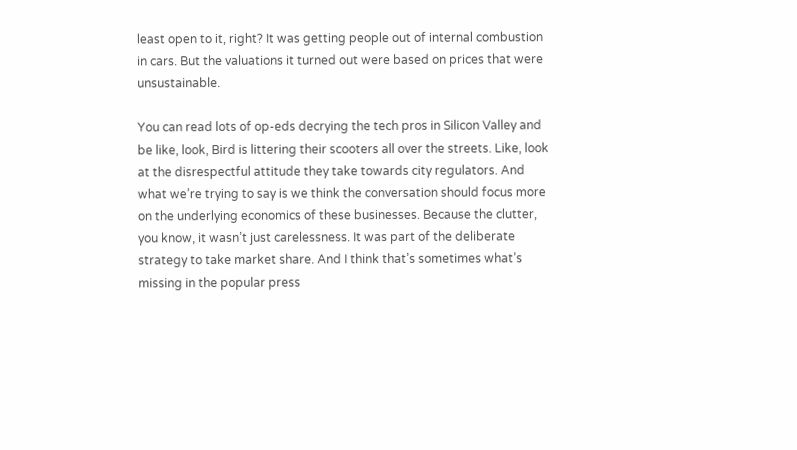least open to it, right? It was getting people out of internal combustion in cars. But the valuations it turned out were based on prices that were unsustainable.

You can read lots of op-eds decrying the tech pros in Silicon Valley and be like, look, Bird is littering their scooters all over the streets. Like, look at the disrespectful attitude they take towards city regulators. And what we’re trying to say is we think the conversation should focus more on the underlying economics of these businesses. Because the clutter, you know, it wasn’t just carelessness. It was part of the deliberate strategy to take market share. And I think that’s sometimes what’s missing in the popular press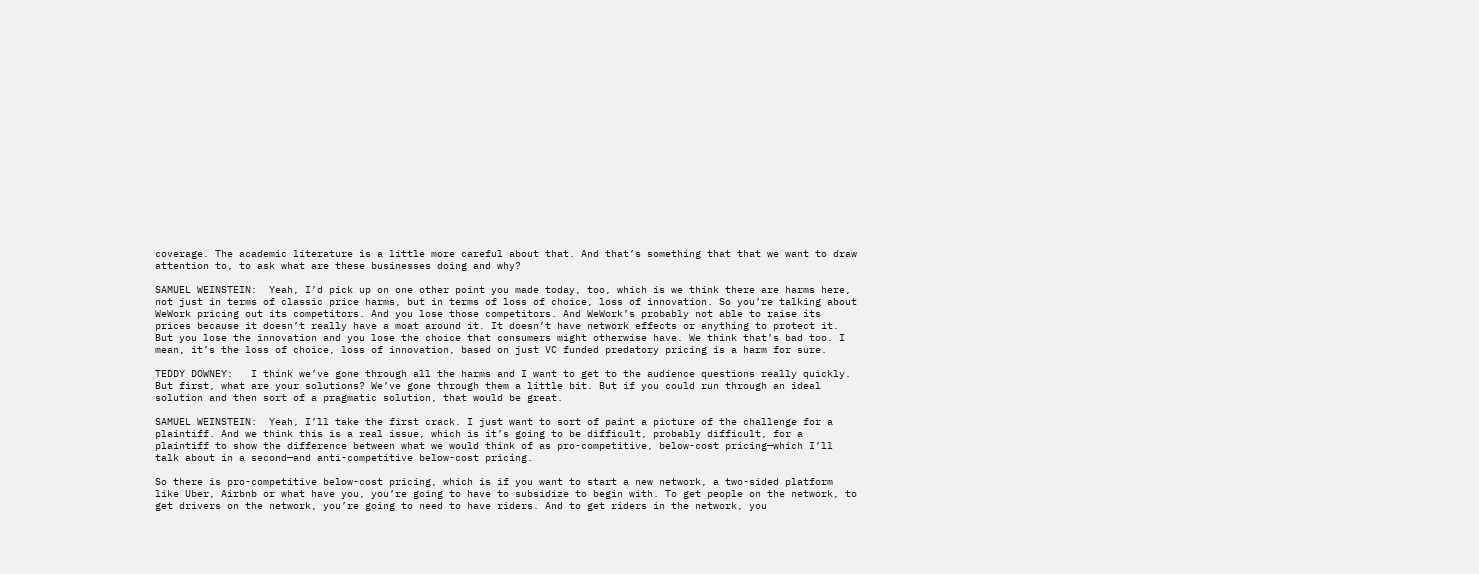coverage. The academic literature is a little more careful about that. And that’s something that that we want to draw attention to, to ask what are these businesses doing and why?

SAMUEL WEINSTEIN:  Yeah, I’d pick up on one other point you made today, too, which is we think there are harms here, not just in terms of classic price harms, but in terms of loss of choice, loss of innovation. So you’re talking about WeWork pricing out its competitors. And you lose those competitors. And WeWork’s probably not able to raise its prices because it doesn’t really have a moat around it. It doesn’t have network effects or anything to protect it. But you lose the innovation and you lose the choice that consumers might otherwise have. We think that’s bad too. I mean, it’s the loss of choice, loss of innovation, based on just VC funded predatory pricing is a harm for sure.

TEDDY DOWNEY:   I think we’ve gone through all the harms and I want to get to the audience questions really quickly. But first, what are your solutions? We’ve gone through them a little bit. But if you could run through an ideal solution and then sort of a pragmatic solution, that would be great.

SAMUEL WEINSTEIN:  Yeah, I’ll take the first crack. I just want to sort of paint a picture of the challenge for a plaintiff. And we think this is a real issue, which is it’s going to be difficult, probably difficult, for a plaintiff to show the difference between what we would think of as pro-competitive, below-cost pricing—which I’ll talk about in a second—and anti-competitive below-cost pricing.

So there is pro-competitive below-cost pricing, which is if you want to start a new network, a two-sided platform like Uber, Airbnb or what have you, you’re going to have to subsidize to begin with. To get people on the network, to get drivers on the network, you’re going to need to have riders. And to get riders in the network, you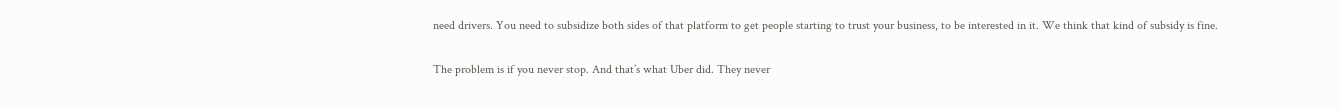need drivers. You need to subsidize both sides of that platform to get people starting to trust your business, to be interested in it. We think that kind of subsidy is fine.

The problem is if you never stop. And that’s what Uber did. They never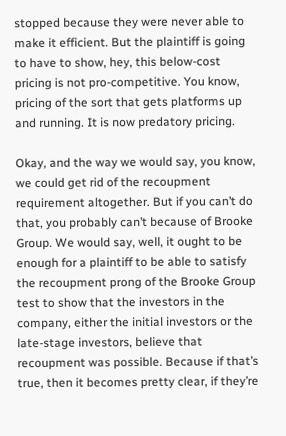stopped because they were never able to make it efficient. But the plaintiff is going to have to show, hey, this below-cost pricing is not pro-competitive. You know, pricing of the sort that gets platforms up and running. It is now predatory pricing.

Okay, and the way we would say, you know, we could get rid of the recoupment requirement altogether. But if you can’t do that, you probably can’t because of Brooke Group. We would say, well, it ought to be enough for a plaintiff to be able to satisfy the recoupment prong of the Brooke Group test to show that the investors in the company, either the initial investors or the late-stage investors, believe that recoupment was possible. Because if that’s true, then it becomes pretty clear, if they’re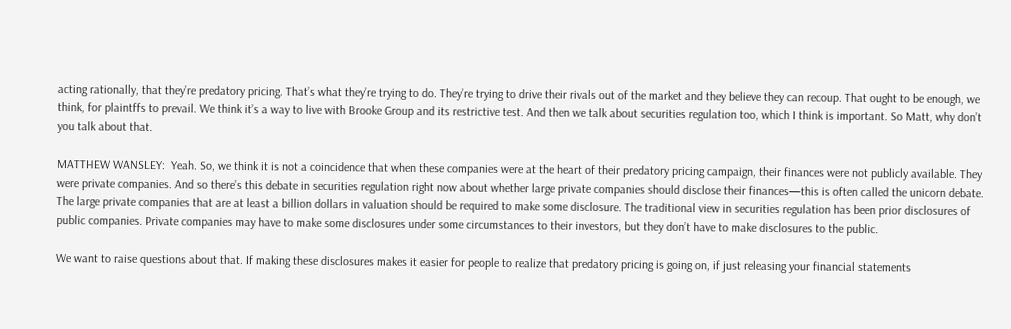acting rationally, that they’re predatory pricing. That’s what they’re trying to do. They’re trying to drive their rivals out of the market and they believe they can recoup. That ought to be enough, we think, for plaintffs to prevail. We think it’s a way to live with Brooke Group and its restrictive test. And then we talk about securities regulation too, which I think is important. So Matt, why don’t you talk about that.

MATTHEW WANSLEY:  Yeah. So, we think it is not a coincidence that when these companies were at the heart of their predatory pricing campaign, their finances were not publicly available. They were private companies. And so there’s this debate in securities regulation right now about whether large private companies should disclose their finances—this is often called the unicorn debate. The large private companies that are at least a billion dollars in valuation should be required to make some disclosure. The traditional view in securities regulation has been prior disclosures of public companies. Private companies may have to make some disclosures under some circumstances to their investors, but they don’t have to make disclosures to the public.

We want to raise questions about that. If making these disclosures makes it easier for people to realize that predatory pricing is going on, if just releasing your financial statements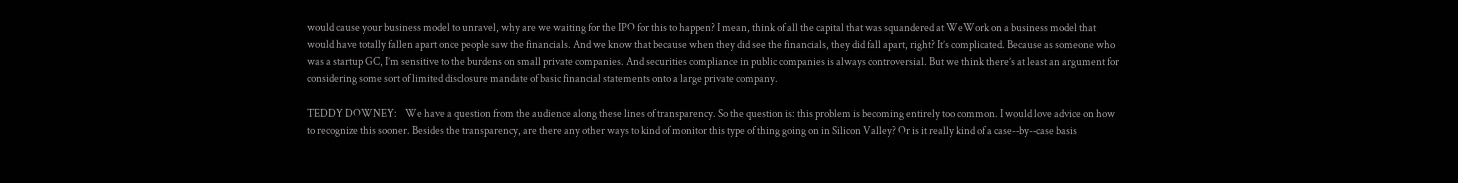would cause your business model to unravel, why are we waiting for the IPO for this to happen? I mean, think of all the capital that was squandered at WeWork on a business model that would have totally fallen apart once people saw the financials. And we know that because when they did see the financials, they did fall apart, right? It’s complicated. Because as someone who was a startup GC, I’m sensitive to the burdens on small private companies. And securities compliance in public companies is always controversial. But we think there’s at least an argument for considering some sort of limited disclosure mandate of basic financial statements onto a large private company.

TEDDY DOWNEY:    We have a question from the audience along these lines of transparency. So the question is: this problem is becoming entirely too common. I would love advice on how to recognize this sooner. Besides the transparency, are there any other ways to kind of monitor this type of thing going on in Silicon Valley? Or is it really kind of a case-‑by-‑case basis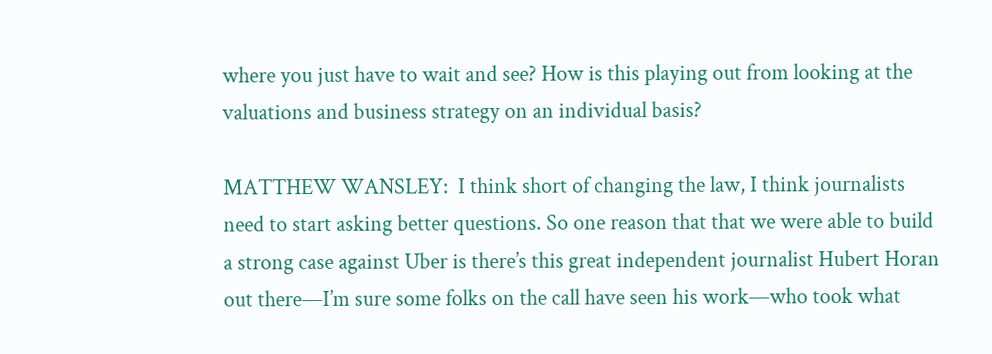where you just have to wait and see? How is this playing out from looking at the valuations and business strategy on an individual basis?

MATTHEW WANSLEY:  I think short of changing the law, I think journalists need to start asking better questions. So one reason that that we were able to build a strong case against Uber is there’s this great independent journalist Hubert Horan out there—I’m sure some folks on the call have seen his work—who took what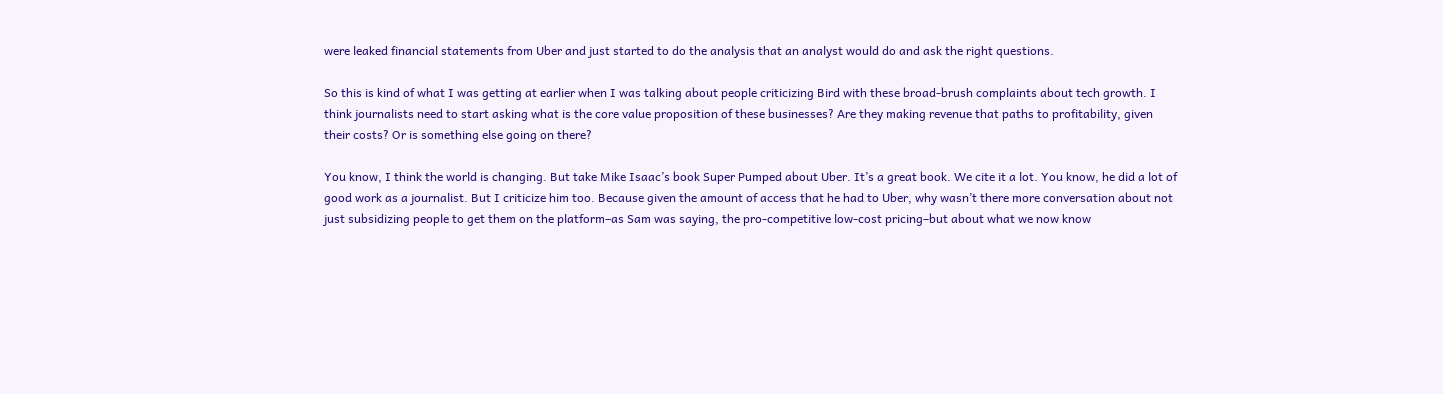were leaked financial statements from Uber and just started to do the analysis that an analyst would do and ask the right questions.

So this is kind of what I was getting at earlier when I was talking about people criticizing Bird with these broad-brush complaints about tech growth. I think journalists need to start asking what is the core value proposition of these businesses? Are they making revenue that paths to profitability, given their costs? Or is something else going on there?

You know, I think the world is changing. But take Mike Isaac’s book Super Pumped about Uber. It’s a great book. We cite it a lot. You know, he did a lot of good work as a journalist. But I criticize him too. Because given the amount of access that he had to Uber, why wasn’t there more conversation about not just subsidizing people to get them on the platform–as Sam was saying, the pro-competitive low-cost pricing–but about what we now know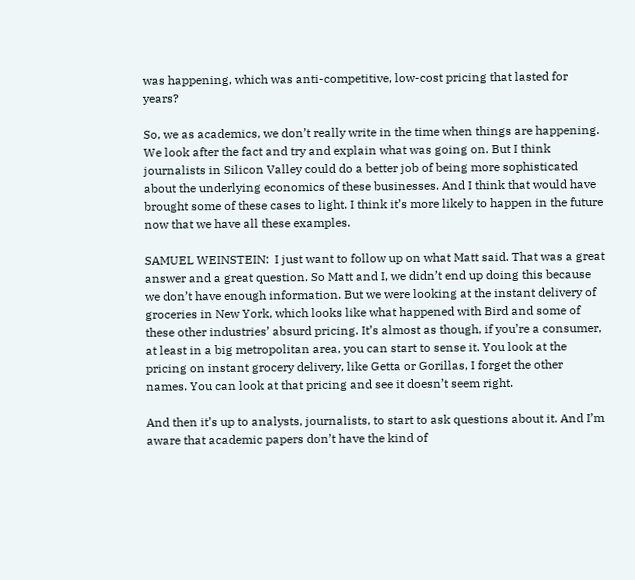was happening, which was anti-competitive, low-cost pricing that lasted for years?

So, we as academics, we don’t really write in the time when things are happening. We look after the fact and try and explain what was going on. But I think journalists in Silicon Valley could do a better job of being more sophisticated about the underlying economics of these businesses. And I think that would have brought some of these cases to light. I think it’s more likely to happen in the future now that we have all these examples.

SAMUEL WEINSTEIN:  I just want to follow up on what Matt said. That was a great answer and a great question. So Matt and I, we didn’t end up doing this because we don’t have enough information. But we were looking at the instant delivery of groceries in New York, which looks like what happened with Bird and some of these other industries’ absurd pricing. It’s almost as though, if you’re a consumer, at least in a big metropolitan area, you can start to sense it. You look at the pricing on instant grocery delivery, like Getta or Gorillas, I forget the other names. You can look at that pricing and see it doesn’t seem right.

And then it’s up to analysts, journalists, to start to ask questions about it. And I’m aware that academic papers don’t have the kind of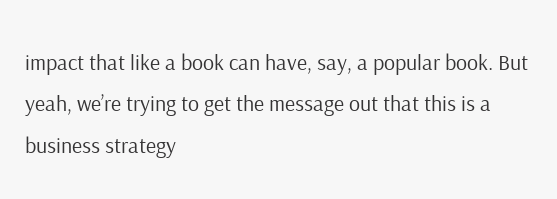impact that like a book can have, say, a popular book. But yeah, we’re trying to get the message out that this is a business strategy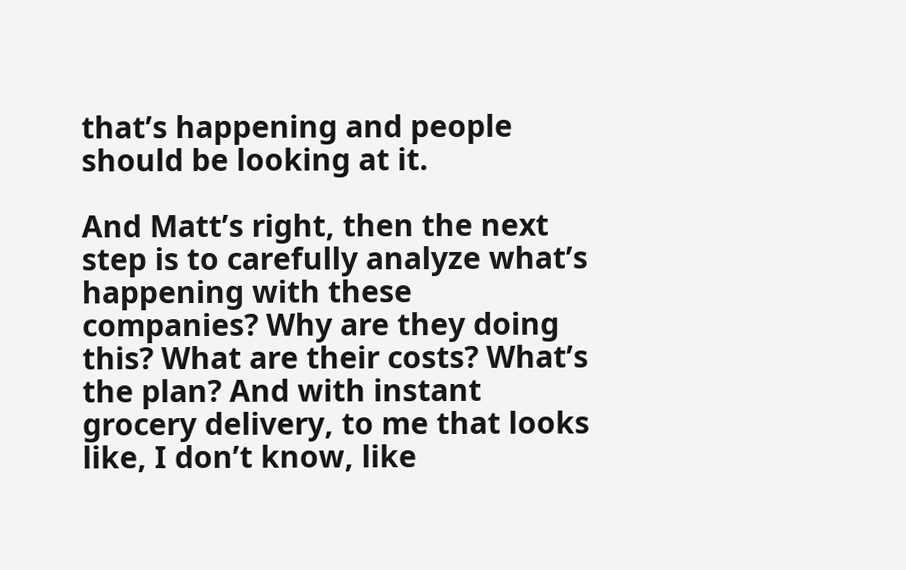that’s happening and people should be looking at it.

And Matt’s right, then the next step is to carefully analyze what’s happening with these companies? Why are they doing this? What are their costs? What’s the plan? And with instant grocery delivery, to me that looks like, I don’t know, like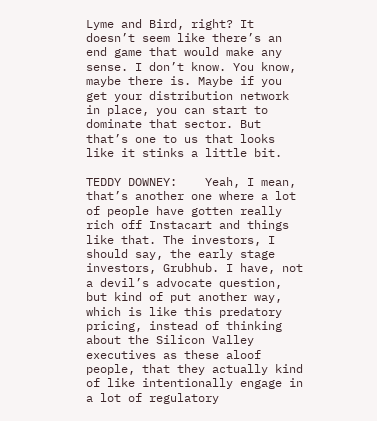Lyme and Bird, right? It doesn’t seem like there’s an end game that would make any sense. I don’t know. You know, maybe there is. Maybe if you get your distribution network in place, you can start to dominate that sector. But that’s one to us that looks like it stinks a little bit.

TEDDY DOWNEY:    Yeah, I mean, that’s another one where a lot of people have gotten really rich off Instacart and things like that. The investors, I should say, the early stage investors, Grubhub. I have, not a devil’s advocate question, but kind of put another way, which is like this predatory pricing, instead of thinking about the Silicon Valley executives as these aloof people, that they actually kind of like intentionally engage in a lot of regulatory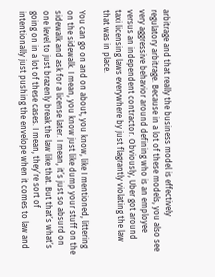arbitrage and that really the business model is effectively regulatory arbitrage. Because in a lot of these models, you also see very aggressive behavior around defining who is an employee versus an independent contractor. Obviously, Uber got around taxi licensing laws everywhere by just flagrantly violating the law that was in place.

You can go on and on about, you know, like I mentioned, littering on the sidewalk. I mean, you know just like dump your stuff on the sidewalk and ask for a license later. I mean, it’s just so absurd on one level to just brazenly break the law like that. But that’s what’s going on in a lot of these cases. I mean, they’re sort of intentionally just pushing the envelope when it comes to law and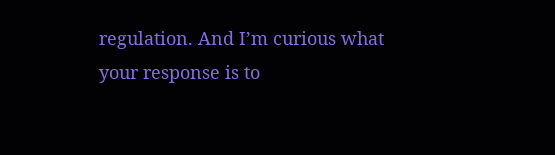regulation. And I’m curious what your response is to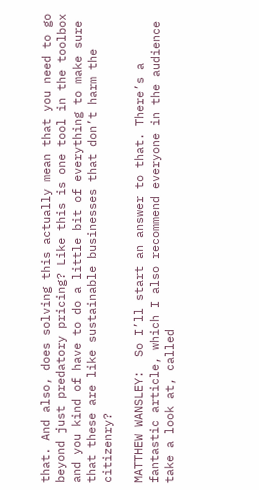that. And also, does solving this actually mean that you need to go beyond just predatory pricing? Like this is one tool in the toolbox and you kind of have to do a little bit of everything to make sure that these are like sustainable businesses that don’t harm the citizenry?

MATTHEW WANSLEY:  So I’ll start an answer to that. There’s a fantastic article, which I also recommend everyone in the audience take a look at, called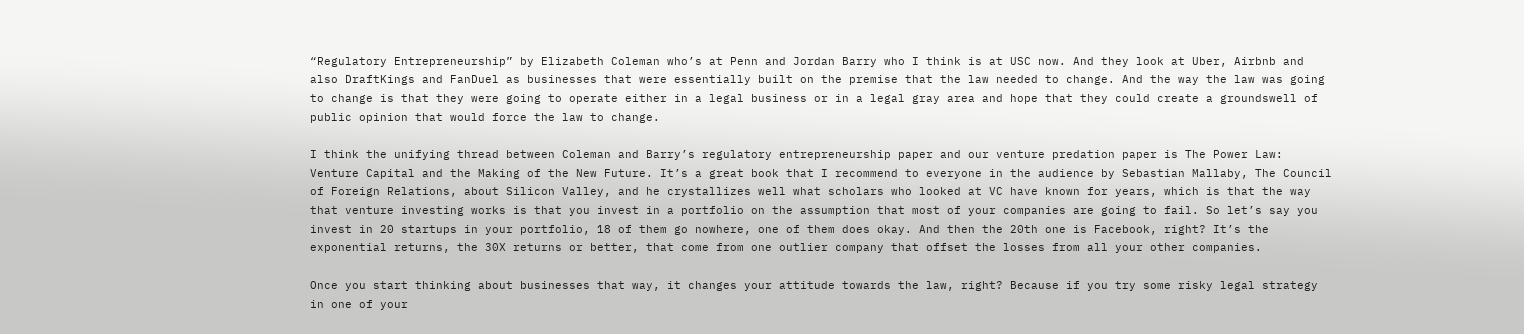“Regulatory Entrepreneurship” by Elizabeth Coleman who’s at Penn and Jordan Barry who I think is at USC now. And they look at Uber, Airbnb and also DraftKings and FanDuel as businesses that were essentially built on the premise that the law needed to change. And the way the law was going to change is that they were going to operate either in a legal business or in a legal gray area and hope that they could create a groundswell of public opinion that would force the law to change.

I think the unifying thread between Coleman and Barry’s regulatory entrepreneurship paper and our venture predation paper is The Power Law: Venture Capital and the Making of the New Future. It’s a great book that I recommend to everyone in the audience by Sebastian Mallaby, The Council of Foreign Relations, about Silicon Valley, and he crystallizes well what scholars who looked at VC have known for years, which is that the way that venture investing works is that you invest in a portfolio on the assumption that most of your companies are going to fail. So let’s say you invest in 20 startups in your portfolio, 18 of them go nowhere, one of them does okay. And then the 20th one is Facebook, right? It’s the exponential returns, the 30X returns or better, that come from one outlier company that offset the losses from all your other companies.

Once you start thinking about businesses that way, it changes your attitude towards the law, right? Because if you try some risky legal strategy in one of your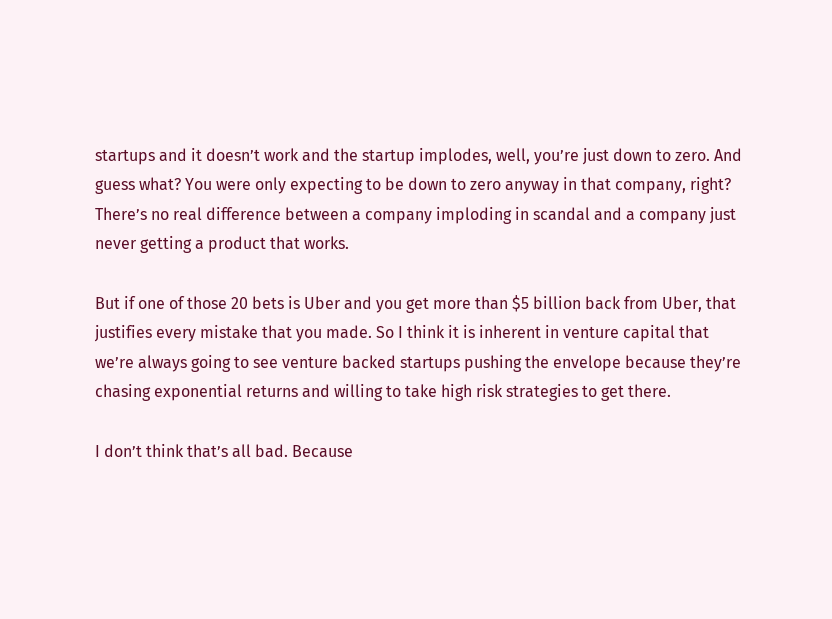startups and it doesn’t work and the startup implodes, well, you’re just down to zero. And guess what? You were only expecting to be down to zero anyway in that company, right? There’s no real difference between a company imploding in scandal and a company just never getting a product that works.

But if one of those 20 bets is Uber and you get more than $5 billion back from Uber, that justifies every mistake that you made. So I think it is inherent in venture capital that we’re always going to see venture backed startups pushing the envelope because they’re chasing exponential returns and willing to take high risk strategies to get there.

I don’t think that’s all bad. Because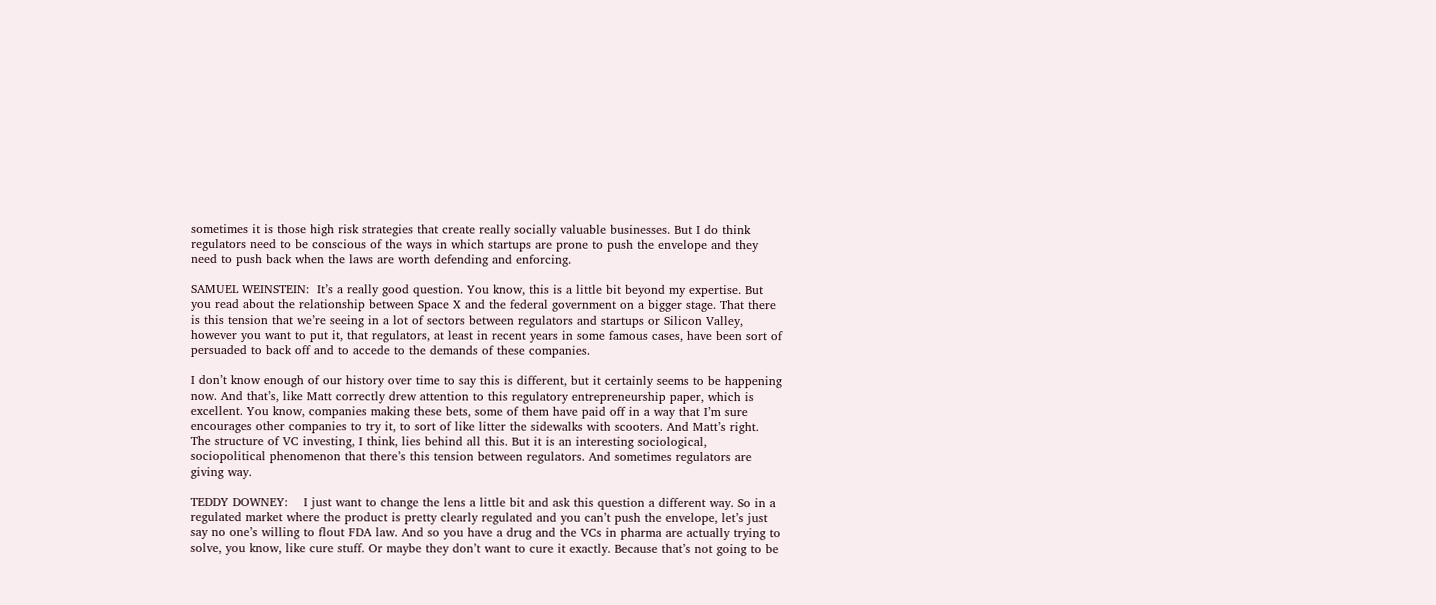sometimes it is those high risk strategies that create really socially valuable businesses. But I do think regulators need to be conscious of the ways in which startups are prone to push the envelope and they need to push back when the laws are worth defending and enforcing.

SAMUEL WEINSTEIN:  It’s a really good question. You know, this is a little bit beyond my expertise. But you read about the relationship between Space X and the federal government on a bigger stage. That there is this tension that we’re seeing in a lot of sectors between regulators and startups or Silicon Valley, however you want to put it, that regulators, at least in recent years in some famous cases, have been sort of persuaded to back off and to accede to the demands of these companies.

I don’t know enough of our history over time to say this is different, but it certainly seems to be happening now. And that’s, like Matt correctly drew attention to this regulatory entrepreneurship paper, which is excellent. You know, companies making these bets, some of them have paid off in a way that I’m sure encourages other companies to try it, to sort of like litter the sidewalks with scooters. And Matt’s right. The structure of VC investing, I think, lies behind all this. But it is an interesting sociological, sociopolitical phenomenon that there’s this tension between regulators. And sometimes regulators are giving way.

TEDDY DOWNEY:    I just want to change the lens a little bit and ask this question a different way. So in a regulated market where the product is pretty clearly regulated and you can’t push the envelope, let’s just say no one’s willing to flout FDA law. And so you have a drug and the VCs in pharma are actually trying to solve, you know, like cure stuff. Or maybe they don’t want to cure it exactly. Because that’s not going to be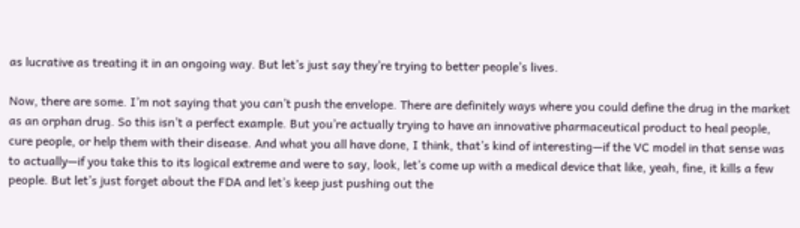as lucrative as treating it in an ongoing way. But let’s just say they’re trying to better people’s lives.

Now, there are some. I’m not saying that you can’t push the envelope. There are definitely ways where you could define the drug in the market as an orphan drug. So this isn’t a perfect example. But you’re actually trying to have an innovative pharmaceutical product to heal people, cure people, or help them with their disease. And what you all have done, I think, that’s kind of interesting—if the VC model in that sense was to actually—if you take this to its logical extreme and were to say, look, let’s come up with a medical device that like, yeah, fine, it kills a few people. But let’s just forget about the FDA and let’s keep just pushing out the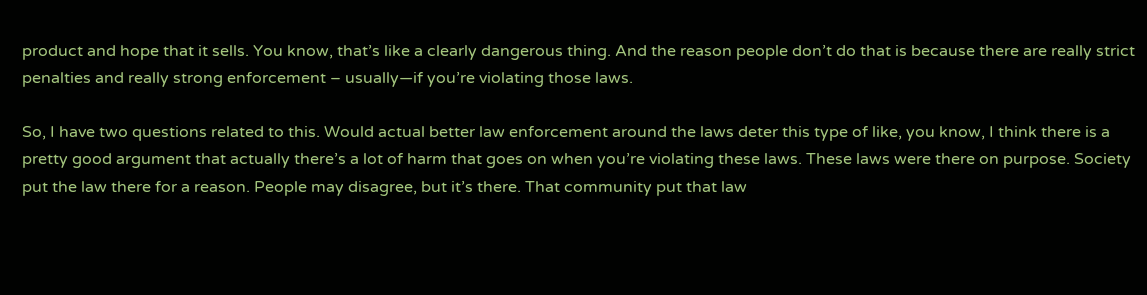product and hope that it sells. You know, that’s like a clearly dangerous thing. And the reason people don’t do that is because there are really strict penalties and really strong enforcement – usually—if you’re violating those laws.

So, I have two questions related to this. Would actual better law enforcement around the laws deter this type of like, you know, I think there is a pretty good argument that actually there’s a lot of harm that goes on when you’re violating these laws. These laws were there on purpose. Society put the law there for a reason. People may disagree, but it’s there. That community put that law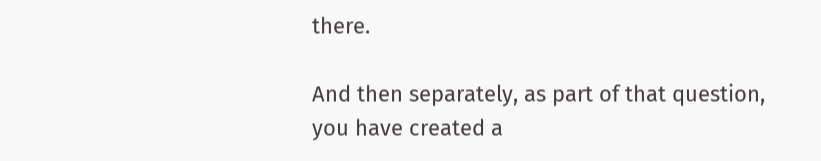there.

And then separately, as part of that question, you have created a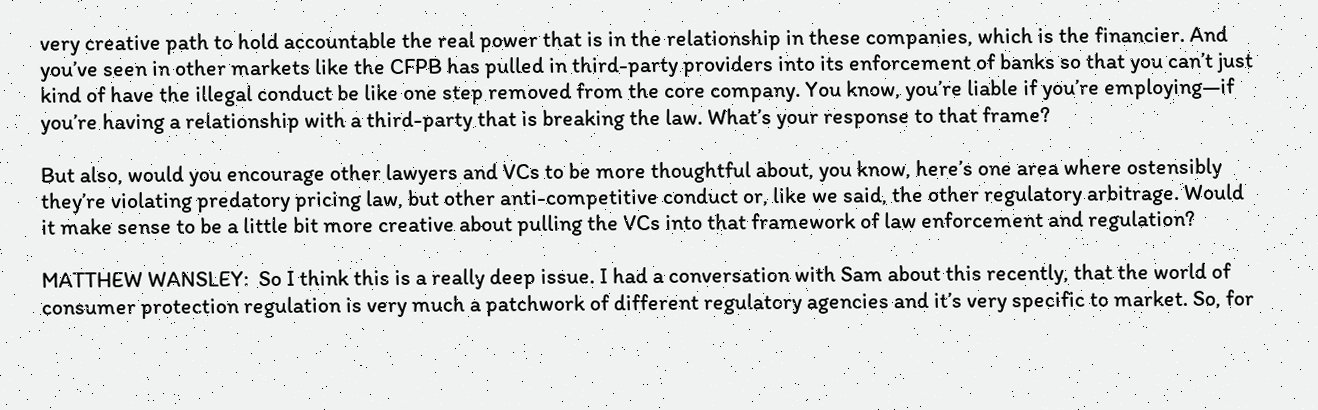very creative path to hold accountable the real power that is in the relationship in these companies, which is the financier. And you’ve seen in other markets like the CFPB has pulled in third-party providers into its enforcement of banks so that you can’t just kind of have the illegal conduct be like one step removed from the core company. You know, you’re liable if you’re employing—if you’re having a relationship with a third-party that is breaking the law. What’s your response to that frame?

But also, would you encourage other lawyers and VCs to be more thoughtful about, you know, here’s one area where ostensibly they’re violating predatory pricing law, but other anti-competitive conduct or, like we said, the other regulatory arbitrage. Would it make sense to be a little bit more creative about pulling the VCs into that framework of law enforcement and regulation?

MATTHEW WANSLEY:  So I think this is a really deep issue. I had a conversation with Sam about this recently, that the world of consumer protection regulation is very much a patchwork of different regulatory agencies and it’s very specific to market. So, for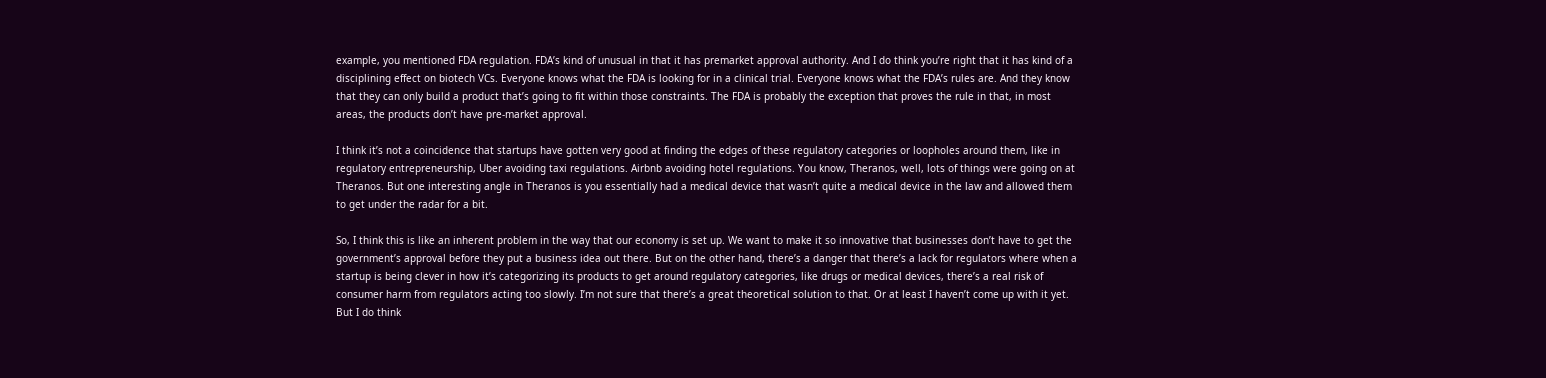example, you mentioned FDA regulation. FDA’s kind of unusual in that it has premarket approval authority. And I do think you’re right that it has kind of a disciplining effect on biotech VCs. Everyone knows what the FDA is looking for in a clinical trial. Everyone knows what the FDA’s rules are. And they know that they can only build a product that’s going to fit within those constraints. The FDA is probably the exception that proves the rule in that, in most areas, the products don’t have pre‑market approval.

I think it’s not a coincidence that startups have gotten very good at finding the edges of these regulatory categories or loopholes around them, like in regulatory entrepreneurship, Uber avoiding taxi regulations. Airbnb avoiding hotel regulations. You know, Theranos, well, lots of things were going on at Theranos. But one interesting angle in Theranos is you essentially had a medical device that wasn’t quite a medical device in the law and allowed them to get under the radar for a bit.

So, I think this is like an inherent problem in the way that our economy is set up. We want to make it so innovative that businesses don’t have to get the government’s approval before they put a business idea out there. But on the other hand, there’s a danger that there’s a lack for regulators where when a startup is being clever in how it’s categorizing its products to get around regulatory categories, like drugs or medical devices, there’s a real risk of consumer harm from regulators acting too slowly. I’m not sure that there’s a great theoretical solution to that. Or at least I haven’t come up with it yet. But I do think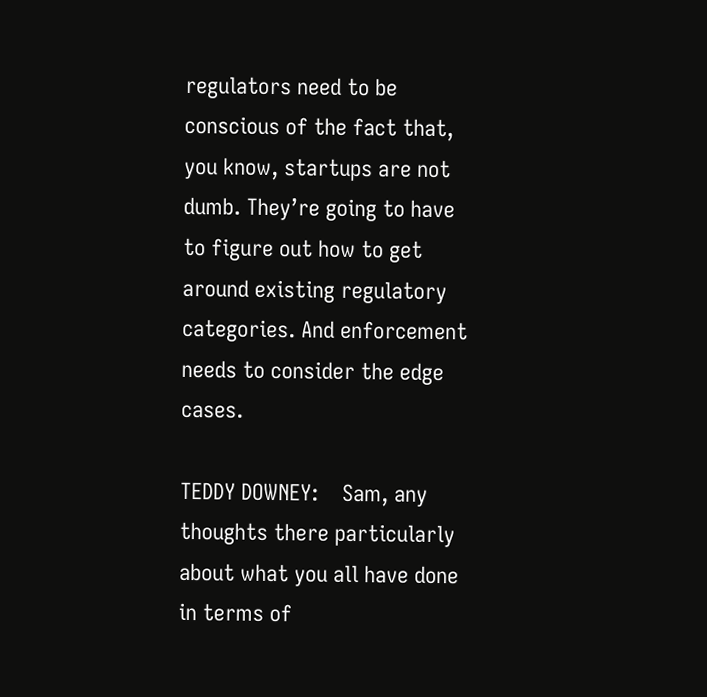regulators need to be conscious of the fact that, you know, startups are not dumb. They’re going to have to figure out how to get around existing regulatory categories. And enforcement needs to consider the edge cases.

TEDDY DOWNEY:    Sam, any thoughts there particularly about what you all have done in terms of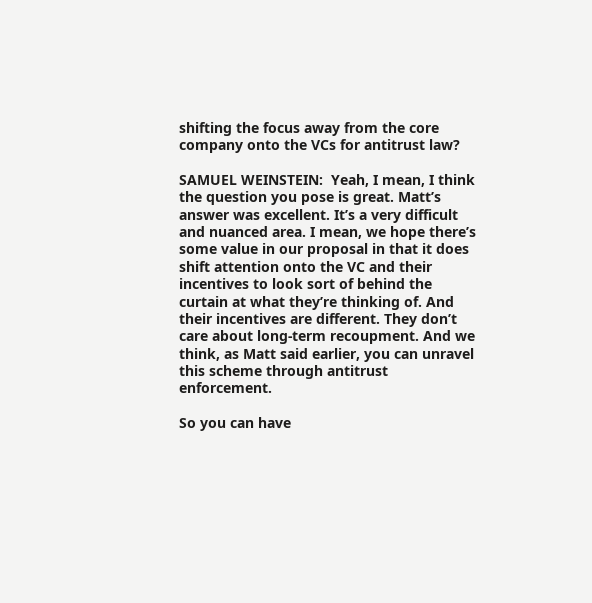shifting the focus away from the core company onto the VCs for antitrust law?

SAMUEL WEINSTEIN:  Yeah, I mean, I think the question you pose is great. Matt’s answer was excellent. It’s a very difficult and nuanced area. I mean, we hope there’s some value in our proposal in that it does shift attention onto the VC and their incentives to look sort of behind the curtain at what they’re thinking of. And their incentives are different. They don’t care about long-term recoupment. And we think, as Matt said earlier, you can unravel this scheme through antitrust enforcement.

So you can have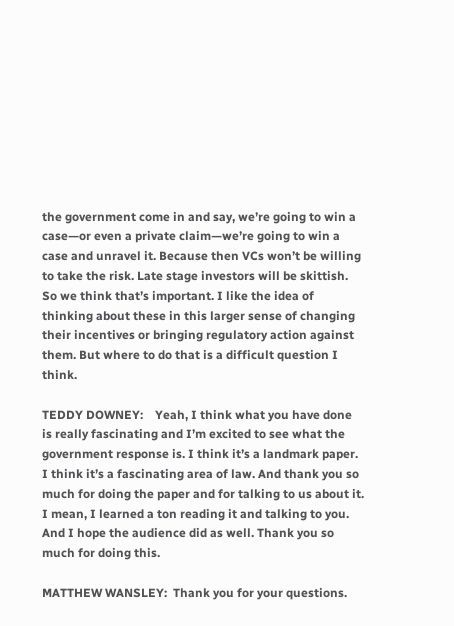the government come in and say, we’re going to win a case—or even a private claim—we’re going to win a case and unravel it. Because then VCs won’t be willing to take the risk. Late stage investors will be skittish. So we think that’s important. I like the idea of thinking about these in this larger sense of changing their incentives or bringing regulatory action against them. But where to do that is a difficult question I think.

TEDDY DOWNEY:    Yeah, I think what you have done is really fascinating and I’m excited to see what the government response is. I think it’s a landmark paper. I think it’s a fascinating area of law. And thank you so much for doing the paper and for talking to us about it. I mean, I learned a ton reading it and talking to you. And I hope the audience did as well. Thank you so much for doing this.

MATTHEW WANSLEY:  Thank you for your questions.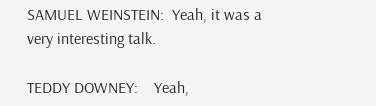SAMUEL WEINSTEIN:  Yeah, it was a very interesting talk.

TEDDY DOWNEY:    Yeah,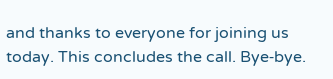and thanks to everyone for joining us today. This concludes the call. Bye‑bye.